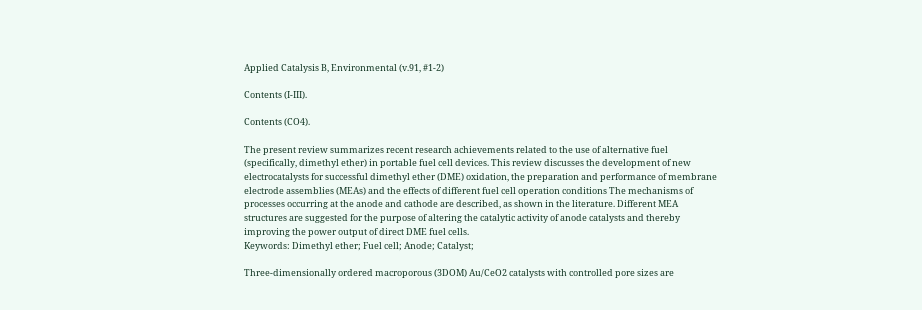Applied Catalysis B, Environmental (v.91, #1-2)

Contents (I-III).

Contents (CO4).

The present review summarizes recent research achievements related to the use of alternative fuel (specifically, dimethyl ether) in portable fuel cell devices. This review discusses the development of new electrocatalysts for successful dimethyl ether (DME) oxidation, the preparation and performance of membrane electrode assemblies (MEAs) and the effects of different fuel cell operation conditions The mechanisms of processes occurring at the anode and cathode are described, as shown in the literature. Different MEA structures are suggested for the purpose of altering the catalytic activity of anode catalysts and thereby improving the power output of direct DME fuel cells.
Keywords: Dimethyl ether; Fuel cell; Anode; Catalyst;

Three-dimensionally ordered macroporous (3DOM) Au/CeO2 catalysts with controlled pore sizes are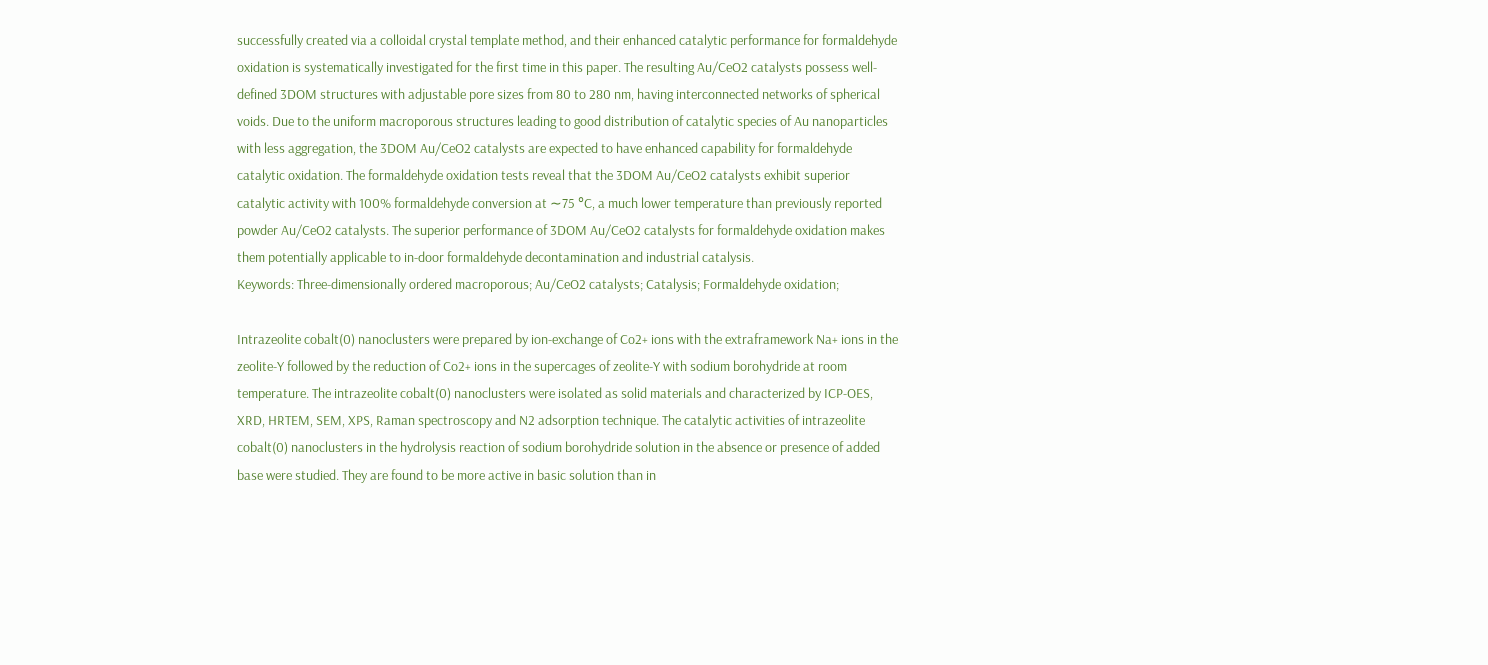successfully created via a colloidal crystal template method, and their enhanced catalytic performance for formaldehyde oxidation is systematically investigated for the first time in this paper. The resulting Au/CeO2 catalysts possess well-defined 3DOM structures with adjustable pore sizes from 80 to 280 nm, having interconnected networks of spherical voids. Due to the uniform macroporous structures leading to good distribution of catalytic species of Au nanoparticles with less aggregation, the 3DOM Au/CeO2 catalysts are expected to have enhanced capability for formaldehyde catalytic oxidation. The formaldehyde oxidation tests reveal that the 3DOM Au/CeO2 catalysts exhibit superior catalytic activity with 100% formaldehyde conversion at ∼75 °C, a much lower temperature than previously reported powder Au/CeO2 catalysts. The superior performance of 3DOM Au/CeO2 catalysts for formaldehyde oxidation makes them potentially applicable to in-door formaldehyde decontamination and industrial catalysis.
Keywords: Three-dimensionally ordered macroporous; Au/CeO2 catalysts; Catalysis; Formaldehyde oxidation;

Intrazeolite cobalt(0) nanoclusters were prepared by ion-exchange of Co2+ ions with the extraframework Na+ ions in the zeolite-Y followed by the reduction of Co2+ ions in the supercages of zeolite-Y with sodium borohydride at room temperature. The intrazeolite cobalt(0) nanoclusters were isolated as solid materials and characterized by ICP-OES, XRD, HRTEM, SEM, XPS, Raman spectroscopy and N2 adsorption technique. The catalytic activities of intrazeolite cobalt(0) nanoclusters in the hydrolysis reaction of sodium borohydride solution in the absence or presence of added base were studied. They are found to be more active in basic solution than in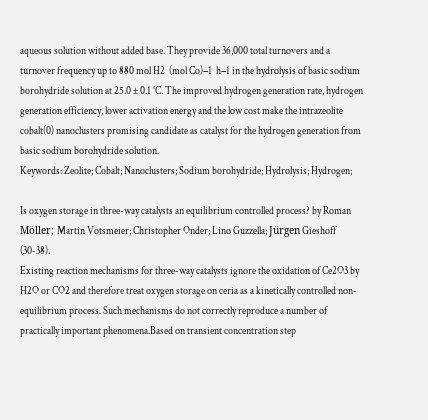aqueous solution without added base. They provide 36,000 total turnovers and a turnover frequency up to 880 mol H2  (mol Co)−1  h−1 in the hydrolysis of basic sodium borohydride solution at 25.0 ± 0.1 °C. The improved hydrogen generation rate, hydrogen generation efficiency, lower activation energy and the low cost make the intrazeolite cobalt(0) nanoclusters promising candidate as catalyst for the hydrogen generation from basic sodium borohydride solution.
Keywords: Zeolite; Cobalt; Nanoclusters; Sodium borohydride; Hydrolysis; Hydrogen;

Is oxygen storage in three-way catalysts an equilibrium controlled process? by Roman Möller; Martin Votsmeier; Christopher Onder; Lino Guzzella; Jürgen Gieshoff (30-38).
Existing reaction mechanisms for three-way catalysts ignore the oxidation of Ce2O3 by H2O or CO2 and therefore treat oxygen storage on ceria as a kinetically controlled non-equilibrium process. Such mechanisms do not correctly reproduce a number of practically important phenomena.Based on transient concentration step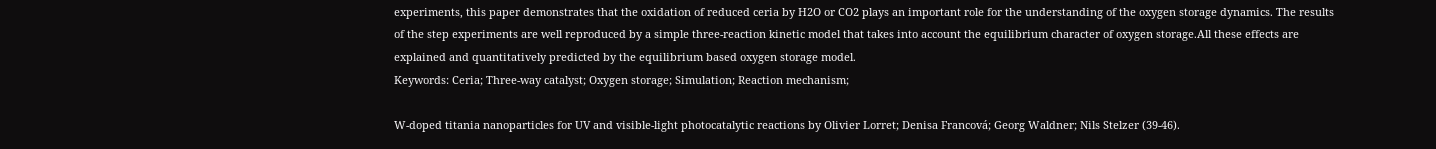experiments, this paper demonstrates that the oxidation of reduced ceria by H2O or CO2 plays an important role for the understanding of the oxygen storage dynamics. The results of the step experiments are well reproduced by a simple three-reaction kinetic model that takes into account the equilibrium character of oxygen storage.All these effects are explained and quantitatively predicted by the equilibrium based oxygen storage model.
Keywords: Ceria; Three-way catalyst; Oxygen storage; Simulation; Reaction mechanism;

W-doped titania nanoparticles for UV and visible-light photocatalytic reactions by Olivier Lorret; Denisa Francová; Georg Waldner; Nils Stelzer (39-46).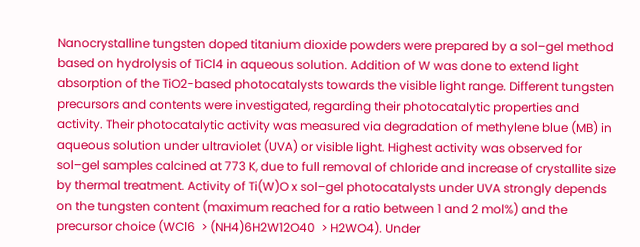Nanocrystalline tungsten doped titanium dioxide powders were prepared by a sol–gel method based on hydrolysis of TiCl4 in aqueous solution. Addition of W was done to extend light absorption of the TiO2-based photocatalysts towards the visible light range. Different tungsten precursors and contents were investigated, regarding their photocatalytic properties and activity. Their photocatalytic activity was measured via degradation of methylene blue (MB) in aqueous solution under ultraviolet (UVA) or visible light. Highest activity was observed for sol–gel samples calcined at 773 K, due to full removal of chloride and increase of crystallite size by thermal treatment. Activity of Ti(W)O x sol–gel photocatalysts under UVA strongly depends on the tungsten content (maximum reached for a ratio between 1 and 2 mol%) and the precursor choice (WCl6  > (NH4)6H2W12O40  > H2WO4). Under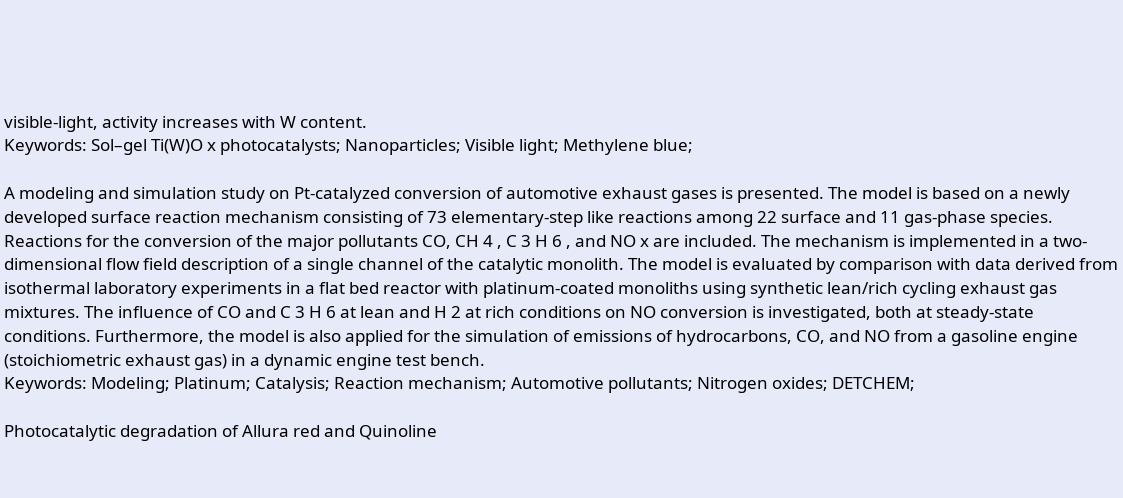visible-light, activity increases with W content.
Keywords: Sol–gel Ti(W)O x photocatalysts; Nanoparticles; Visible light; Methylene blue;

A modeling and simulation study on Pt-catalyzed conversion of automotive exhaust gases is presented. The model is based on a newly developed surface reaction mechanism consisting of 73 elementary-step like reactions among 22 surface and 11 gas-phase species. Reactions for the conversion of the major pollutants CO, CH 4 , C 3 H 6 , and NO x are included. The mechanism is implemented in a two-dimensional flow field description of a single channel of the catalytic monolith. The model is evaluated by comparison with data derived from isothermal laboratory experiments in a flat bed reactor with platinum-coated monoliths using synthetic lean/rich cycling exhaust gas mixtures. The influence of CO and C 3 H 6 at lean and H 2 at rich conditions on NO conversion is investigated, both at steady-state conditions. Furthermore, the model is also applied for the simulation of emissions of hydrocarbons, CO, and NO from a gasoline engine (stoichiometric exhaust gas) in a dynamic engine test bench.
Keywords: Modeling; Platinum; Catalysis; Reaction mechanism; Automotive pollutants; Nitrogen oxides; DETCHEM;

Photocatalytic degradation of Allura red and Quinoline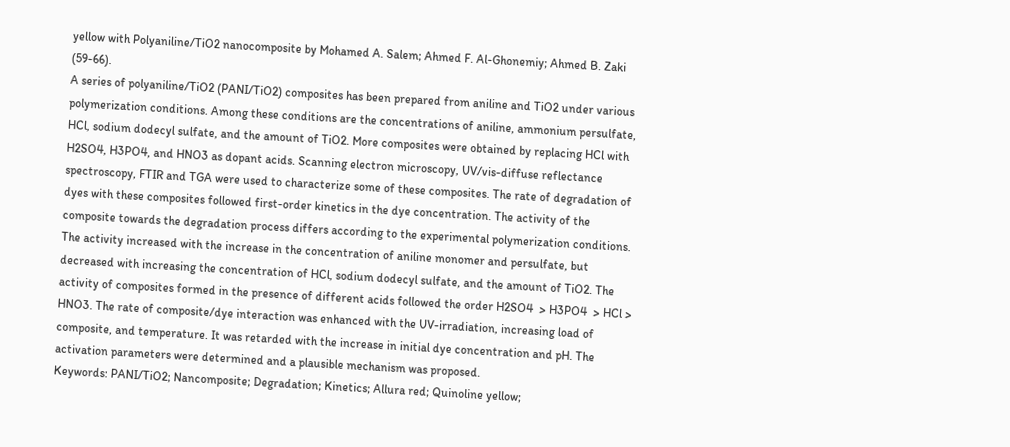yellow with Polyaniline/TiO2 nanocomposite by Mohamed A. Salem; Ahmed F. Al-Ghonemiy; Ahmed B. Zaki (59-66).
A series of polyaniline/TiO2 (PANI/TiO2) composites has been prepared from aniline and TiO2 under various polymerization conditions. Among these conditions are the concentrations of aniline, ammonium persulfate, HCl, sodium dodecyl sulfate, and the amount of TiO2. More composites were obtained by replacing HCl with H2SO4, H3PO4, and HNO3 as dopant acids. Scanning electron microscopy, UV/vis-diffuse reflectance spectroscopy, FTIR and TGA were used to characterize some of these composites. The rate of degradation of dyes with these composites followed first-order kinetics in the dye concentration. The activity of the composite towards the degradation process differs according to the experimental polymerization conditions. The activity increased with the increase in the concentration of aniline monomer and persulfate, but decreased with increasing the concentration of HCl, sodium dodecyl sulfate, and the amount of TiO2. The activity of composites formed in the presence of different acids followed the order H2SO4  > H3PO4  > HCl > HNO3. The rate of composite/dye interaction was enhanced with the UV-irradiation, increasing load of composite, and temperature. It was retarded with the increase in initial dye concentration and pH. The activation parameters were determined and a plausible mechanism was proposed.
Keywords: PANI/TiO2; Nancomposite; Degradation; Kinetics; Allura red; Quinoline yellow;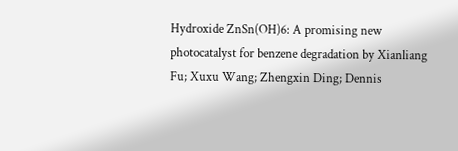Hydroxide ZnSn(OH)6: A promising new photocatalyst for benzene degradation by Xianliang Fu; Xuxu Wang; Zhengxin Ding; Dennis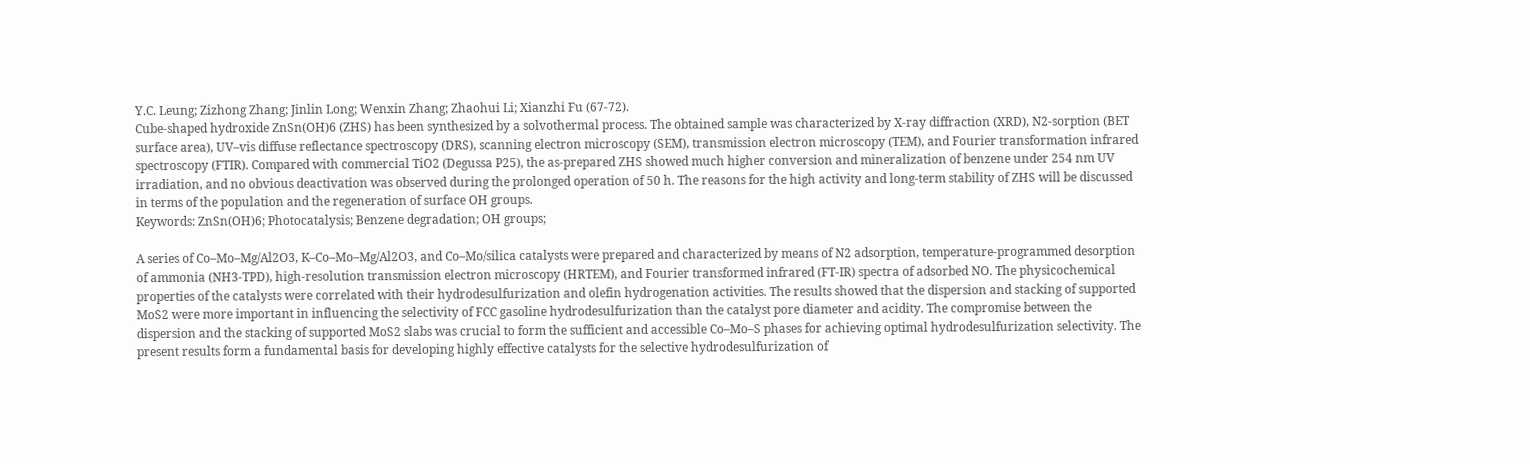Y.C. Leung; Zizhong Zhang; Jinlin Long; Wenxin Zhang; Zhaohui Li; Xianzhi Fu (67-72).
Cube-shaped hydroxide ZnSn(OH)6 (ZHS) has been synthesized by a solvothermal process. The obtained sample was characterized by X-ray diffraction (XRD), N2-sorption (BET surface area), UV–vis diffuse reflectance spectroscopy (DRS), scanning electron microscopy (SEM), transmission electron microscopy (TEM), and Fourier transformation infrared spectroscopy (FTIR). Compared with commercial TiO2 (Degussa P25), the as-prepared ZHS showed much higher conversion and mineralization of benzene under 254 nm UV irradiation, and no obvious deactivation was observed during the prolonged operation of 50 h. The reasons for the high activity and long-term stability of ZHS will be discussed in terms of the population and the regeneration of surface OH groups.
Keywords: ZnSn(OH)6; Photocatalysis; Benzene degradation; OH groups;

A series of Co–Mo–Mg/Al2O3, K–Co–Mo–Mg/Al2O3, and Co–Mo/silica catalysts were prepared and characterized by means of N2 adsorption, temperature-programmed desorption of ammonia (NH3-TPD), high-resolution transmission electron microscopy (HRTEM), and Fourier transformed infrared (FT-IR) spectra of adsorbed NO. The physicochemical properties of the catalysts were correlated with their hydrodesulfurization and olefin hydrogenation activities. The results showed that the dispersion and stacking of supported MoS2 were more important in influencing the selectivity of FCC gasoline hydrodesulfurization than the catalyst pore diameter and acidity. The compromise between the dispersion and the stacking of supported MoS2 slabs was crucial to form the sufficient and accessible Co–Mo–S phases for achieving optimal hydrodesulfurization selectivity. The present results form a fundamental basis for developing highly effective catalysts for the selective hydrodesulfurization of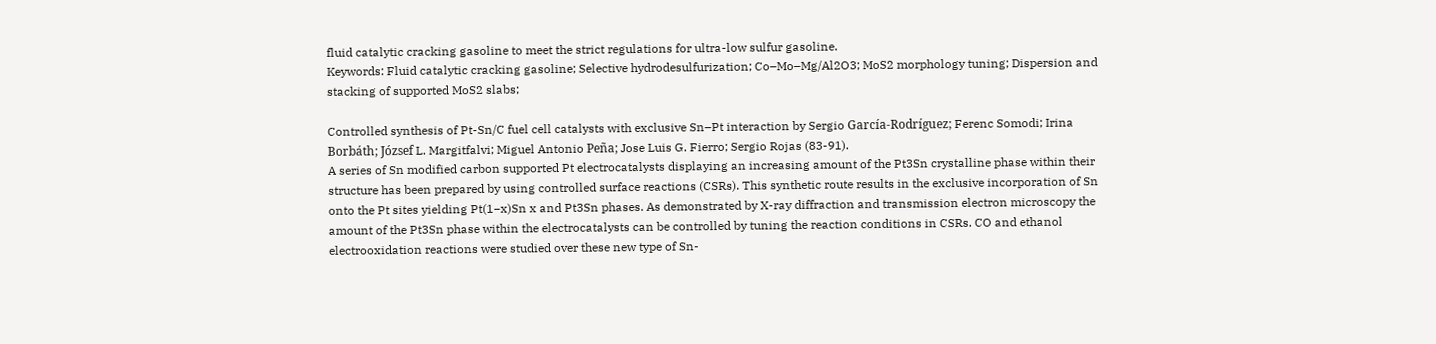fluid catalytic cracking gasoline to meet the strict regulations for ultra-low sulfur gasoline.
Keywords: Fluid catalytic cracking gasoline; Selective hydrodesulfurization; Co–Mo–Mg/Al2O3; MoS2 morphology tuning; Dispersion and stacking of supported MoS2 slabs;

Controlled synthesis of Pt-Sn/C fuel cell catalysts with exclusive Sn–Pt interaction by Sergio García-Rodríguez; Ferenc Somodi; Irina Borbáth; József L. Margitfalvi; Miguel Antonio Peña; Jose Luis G. Fierro; Sergio Rojas (83-91).
A series of Sn modified carbon supported Pt electrocatalysts displaying an increasing amount of the Pt3Sn crystalline phase within their structure has been prepared by using controlled surface reactions (CSRs). This synthetic route results in the exclusive incorporation of Sn onto the Pt sites yielding Pt(1−x)Sn x and Pt3Sn phases. As demonstrated by X-ray diffraction and transmission electron microscopy the amount of the Pt3Sn phase within the electrocatalysts can be controlled by tuning the reaction conditions in CSRs. CO and ethanol electrooxidation reactions were studied over these new type of Sn-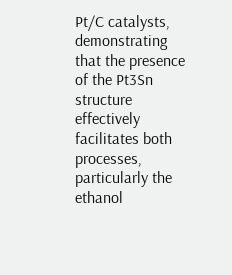Pt/C catalysts, demonstrating that the presence of the Pt3Sn structure effectively facilitates both processes, particularly the ethanol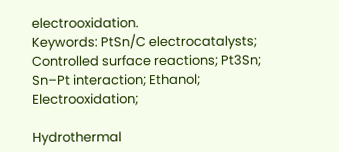electrooxidation.
Keywords: PtSn/C electrocatalysts; Controlled surface reactions; Pt3Sn; Sn–Pt interaction; Ethanol; Electrooxidation;

Hydrothermal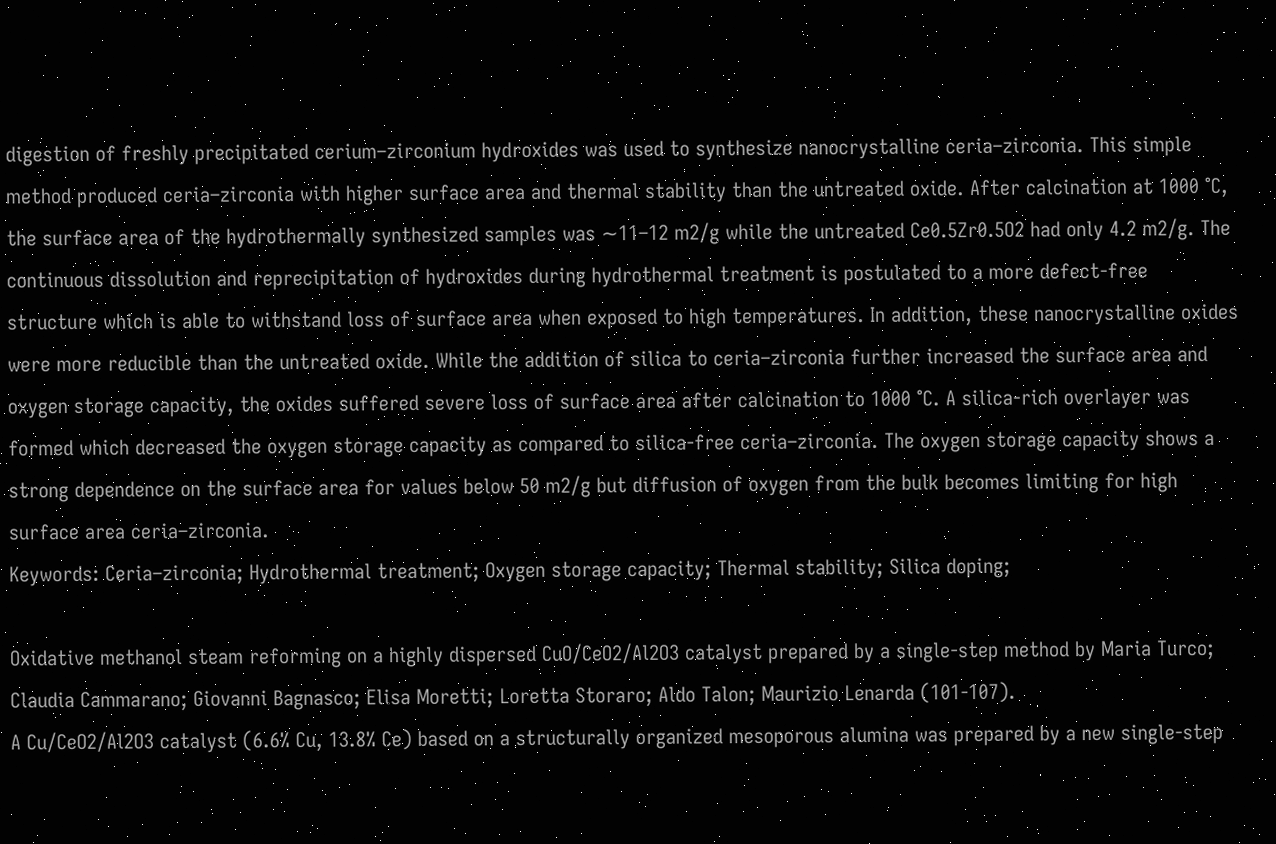digestion of freshly precipitated cerium–zirconium hydroxides was used to synthesize nanocrystalline ceria–zirconia. This simple method produced ceria–zirconia with higher surface area and thermal stability than the untreated oxide. After calcination at 1000 °C, the surface area of the hydrothermally synthesized samples was ∼11–12 m2/g while the untreated Ce0.5Zr0.5O2 had only 4.2 m2/g. The continuous dissolution and reprecipitation of hydroxides during hydrothermal treatment is postulated to a more defect-free structure which is able to withstand loss of surface area when exposed to high temperatures. In addition, these nanocrystalline oxides were more reducible than the untreated oxide. While the addition of silica to ceria–zirconia further increased the surface area and oxygen storage capacity, the oxides suffered severe loss of surface area after calcination to 1000 °C. A silica-rich overlayer was formed which decreased the oxygen storage capacity as compared to silica-free ceria–zirconia. The oxygen storage capacity shows a strong dependence on the surface area for values below 50 m2/g but diffusion of oxygen from the bulk becomes limiting for high surface area ceria–zirconia.
Keywords: Ceria–zirconia; Hydrothermal treatment; Oxygen storage capacity; Thermal stability; Silica doping;

Oxidative methanol steam reforming on a highly dispersed CuO/CeO2/Al2O3 catalyst prepared by a single-step method by Maria Turco; Claudia Cammarano; Giovanni Bagnasco; Elisa Moretti; Loretta Storaro; Aldo Talon; Maurizio Lenarda (101-107).
A Cu/CeO2/Al2O3 catalyst (6.6% Cu, 13.8% Ce) based on a structurally organized mesoporous alumina was prepared by a new single-step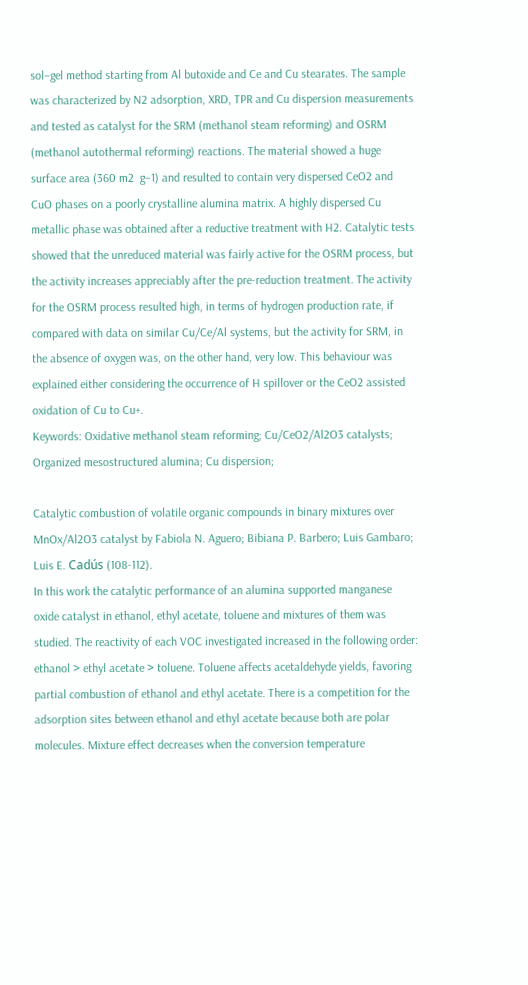sol–gel method starting from Al butoxide and Ce and Cu stearates. The sample was characterized by N2 adsorption, XRD, TPR and Cu dispersion measurements and tested as catalyst for the SRM (methanol steam reforming) and OSRM (methanol autothermal reforming) reactions. The material showed a huge surface area (360 m2  g−1) and resulted to contain very dispersed CeO2 and CuO phases on a poorly crystalline alumina matrix. A highly dispersed Cu metallic phase was obtained after a reductive treatment with H2. Catalytic tests showed that the unreduced material was fairly active for the OSRM process, but the activity increases appreciably after the pre-reduction treatment. The activity for the OSRM process resulted high, in terms of hydrogen production rate, if compared with data on similar Cu/Ce/Al systems, but the activity for SRM, in the absence of oxygen was, on the other hand, very low. This behaviour was explained either considering the occurrence of H spillover or the CeO2 assisted oxidation of Cu to Cu+.
Keywords: Oxidative methanol steam reforming; Cu/CeO2/Al2O3 catalysts; Organized mesostructured alumina; Cu dispersion;

Catalytic combustion of volatile organic compounds in binary mixtures over MnOx/Al2O3 catalyst by Fabiola N. Aguero; Bibiana P. Barbero; Luis Gambaro; Luis E. Cadús (108-112).
In this work the catalytic performance of an alumina supported manganese oxide catalyst in ethanol, ethyl acetate, toluene and mixtures of them was studied. The reactivity of each VOC investigated increased in the following order: ethanol > ethyl acetate > toluene. Toluene affects acetaldehyde yields, favoring partial combustion of ethanol and ethyl acetate. There is a competition for the adsorption sites between ethanol and ethyl acetate because both are polar molecules. Mixture effect decreases when the conversion temperature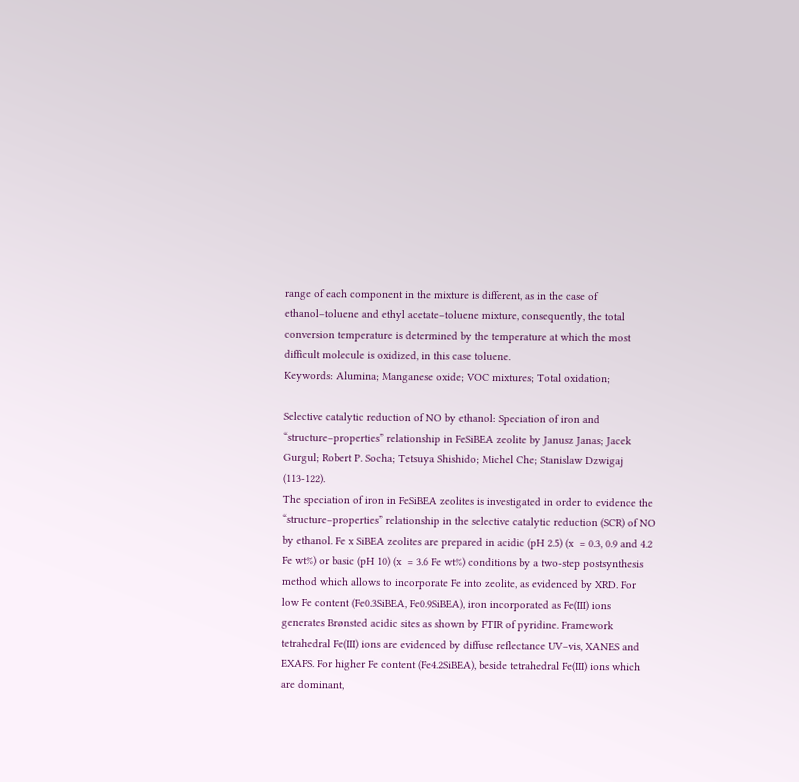range of each component in the mixture is different, as in the case of ethanol–toluene and ethyl acetate–toluene mixture, consequently, the total conversion temperature is determined by the temperature at which the most difficult molecule is oxidized, in this case toluene.
Keywords: Alumina; Manganese oxide; VOC mixtures; Total oxidation;

Selective catalytic reduction of NO by ethanol: Speciation of iron and “structure–properties” relationship in FeSiBEA zeolite by Janusz Janas; Jacek Gurgul; Robert P. Socha; Tetsuya Shishido; Michel Che; Stanislaw Dzwigaj (113-122).
The speciation of iron in FeSiBEA zeolites is investigated in order to evidence the “structure–properties” relationship in the selective catalytic reduction (SCR) of NO by ethanol. Fe x SiBEA zeolites are prepared in acidic (pH 2.5) (x  = 0.3, 0.9 and 4.2 Fe wt%) or basic (pH 10) (x  = 3.6 Fe wt%) conditions by a two-step postsynthesis method which allows to incorporate Fe into zeolite, as evidenced by XRD. For low Fe content (Fe0.3SiBEA, Fe0.9SiBEA), iron incorporated as Fe(III) ions generates Brønsted acidic sites as shown by FTIR of pyridine. Framework tetrahedral Fe(III) ions are evidenced by diffuse reflectance UV–vis, XANES and EXAFS. For higher Fe content (Fe4.2SiBEA), beside tetrahedral Fe(III) ions which are dominant,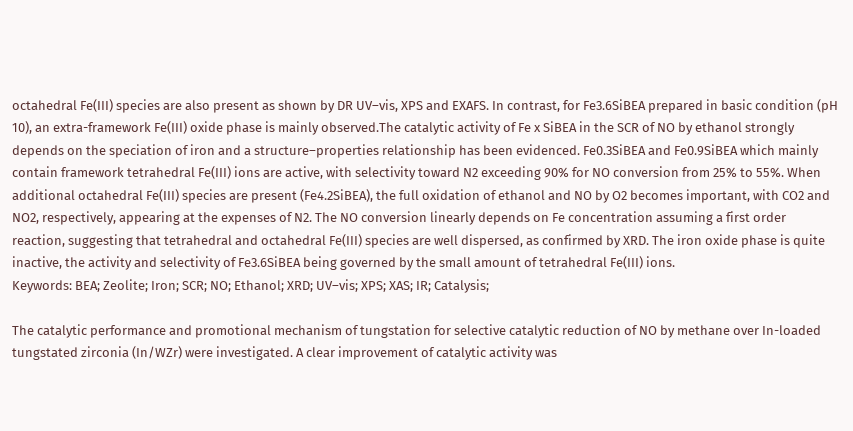octahedral Fe(III) species are also present as shown by DR UV–vis, XPS and EXAFS. In contrast, for Fe3.6SiBEA prepared in basic condition (pH 10), an extra-framework Fe(III) oxide phase is mainly observed.The catalytic activity of Fe x SiBEA in the SCR of NO by ethanol strongly depends on the speciation of iron and a structure–properties relationship has been evidenced. Fe0.3SiBEA and Fe0.9SiBEA which mainly contain framework tetrahedral Fe(III) ions are active, with selectivity toward N2 exceeding 90% for NO conversion from 25% to 55%. When additional octahedral Fe(III) species are present (Fe4.2SiBEA), the full oxidation of ethanol and NO by O2 becomes important, with CO2 and NO2, respectively, appearing at the expenses of N2. The NO conversion linearly depends on Fe concentration assuming a first order reaction, suggesting that tetrahedral and octahedral Fe(III) species are well dispersed, as confirmed by XRD. The iron oxide phase is quite inactive, the activity and selectivity of Fe3.6SiBEA being governed by the small amount of tetrahedral Fe(III) ions.
Keywords: BEA; Zeolite; Iron; SCR; NO; Ethanol; XRD; UV–vis; XPS; XAS; IR; Catalysis;

The catalytic performance and promotional mechanism of tungstation for selective catalytic reduction of NO by methane over In-loaded tungstated zirconia (In/WZr) were investigated. A clear improvement of catalytic activity was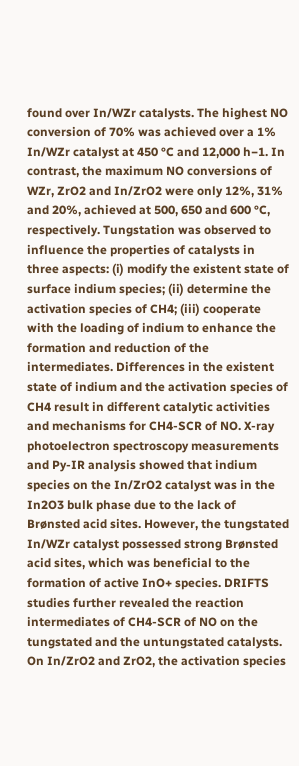found over In/WZr catalysts. The highest NO conversion of 70% was achieved over a 1% In/WZr catalyst at 450 °C and 12,000 h−1. In contrast, the maximum NO conversions of WZr, ZrO2 and In/ZrO2 were only 12%, 31% and 20%, achieved at 500, 650 and 600 °C, respectively. Tungstation was observed to influence the properties of catalysts in three aspects: (i) modify the existent state of surface indium species; (ii) determine the activation species of CH4; (iii) cooperate with the loading of indium to enhance the formation and reduction of the intermediates. Differences in the existent state of indium and the activation species of CH4 result in different catalytic activities and mechanisms for CH4-SCR of NO. X-ray photoelectron spectroscopy measurements and Py-IR analysis showed that indium species on the In/ZrO2 catalyst was in the In2O3 bulk phase due to the lack of Brønsted acid sites. However, the tungstated In/WZr catalyst possessed strong Brønsted acid sites, which was beneficial to the formation of active InO+ species. DRIFTS studies further revealed the reaction intermediates of CH4-SCR of NO on the tungstated and the untungstated catalysts. On In/ZrO2 and ZrO2, the activation species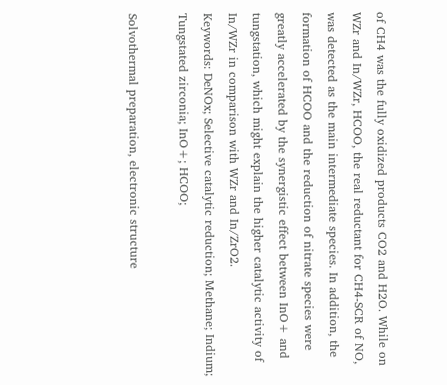of CH4 was the fully oxidized products CO2 and H2O. While on WZr and In/WZr, HCOO, the real reductant for CH4-SCR of NO, was detected as the main intermediate species. In addition, the formation of HCOO and the reduction of nitrate species were greatly accelerated by the synergistic effect between InO+ and tungstation, which might explain the higher catalytic activity of In/WZr in comparison with WZr and In/ZrO2.
Keywords: DeNOx; Selective catalytic reduction; Methane; Indium; Tungstated zirconia; InO+; HCOO;

Solvothermal preparation, electronic structure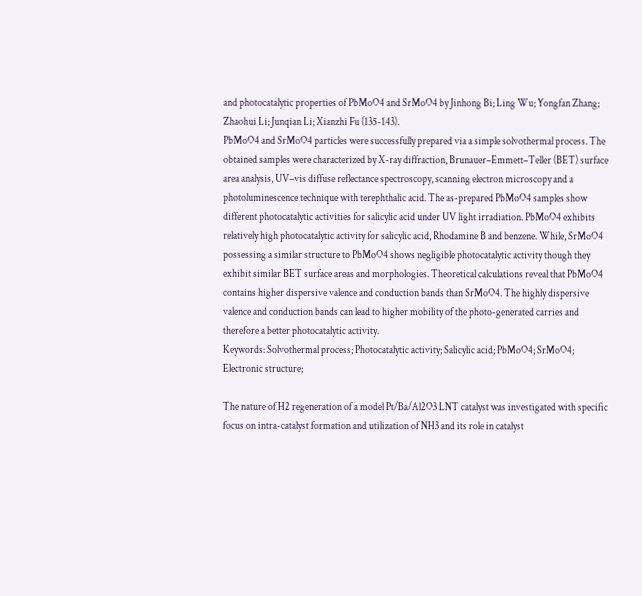and photocatalytic properties of PbMoO4 and SrMoO4 by Jinhong Bi; Ling Wu; Yongfan Zhang; Zhaohui Li; Junqian Li; Xianzhi Fu (135-143).
PbMoO4 and SrMoO4 particles were successfully prepared via a simple solvothermal process. The obtained samples were characterized by X-ray diffraction, Brunauer–Emmett–Teller (BET) surface area analysis, UV–vis diffuse reflectance spectroscopy, scanning electron microscopy and a photoluminescence technique with terephthalic acid. The as-prepared PbMoO4 samples show different photocatalytic activities for salicylic acid under UV light irradiation. PbMoO4 exhibits relatively high photocatalytic activity for salicylic acid, Rhodamine B and benzene. While, SrMoO4 possessing a similar structure to PbMoO4 shows negligible photocatalytic activity though they exhibit similar BET surface areas and morphologies. Theoretical calculations reveal that PbMoO4 contains higher dispersive valence and conduction bands than SrMoO4. The highly dispersive valence and conduction bands can lead to higher mobility of the photo-generated carries and therefore a better photocatalytic activity.
Keywords: Solvothermal process; Photocatalytic activity; Salicylic acid; PbMoO4; SrMoO4; Electronic structure;

The nature of H2 regeneration of a model Pt/Ba/Al2O3 LNT catalyst was investigated with specific focus on intra-catalyst formation and utilization of NH3 and its role in catalyst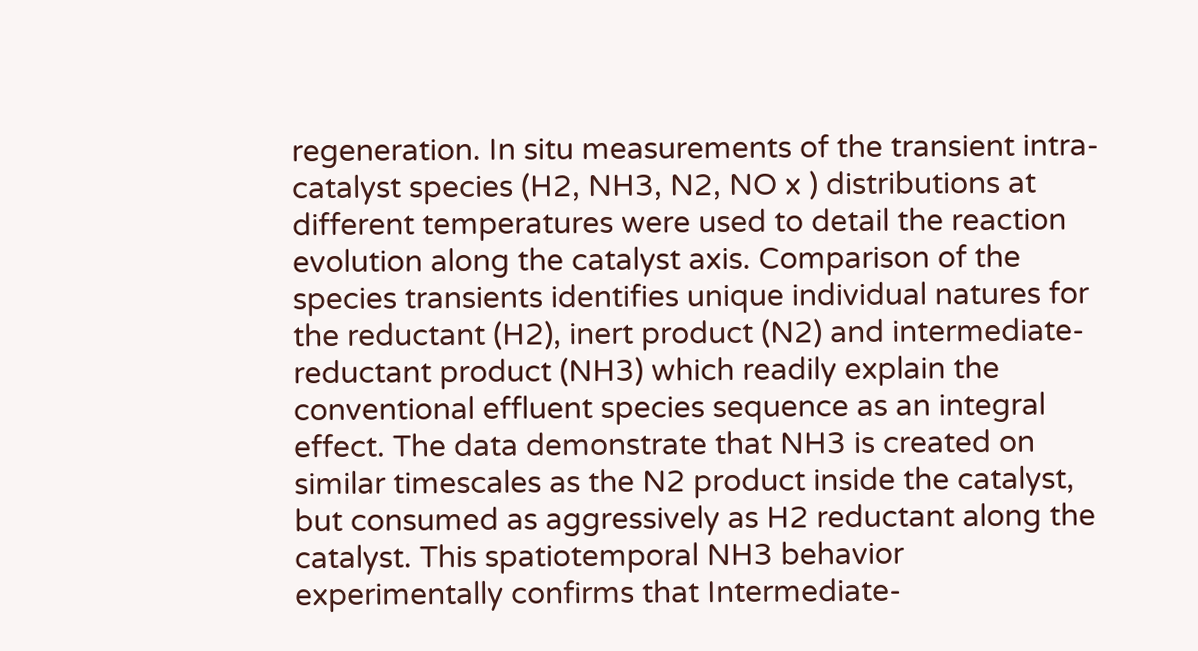regeneration. In situ measurements of the transient intra-catalyst species (H2, NH3, N2, NO x ) distributions at different temperatures were used to detail the reaction evolution along the catalyst axis. Comparison of the species transients identifies unique individual natures for the reductant (H2), inert product (N2) and intermediate-reductant product (NH3) which readily explain the conventional effluent species sequence as an integral effect. The data demonstrate that NH3 is created on similar timescales as the N2 product inside the catalyst, but consumed as aggressively as H2 reductant along the catalyst. This spatiotemporal NH3 behavior experimentally confirms that Intermediate-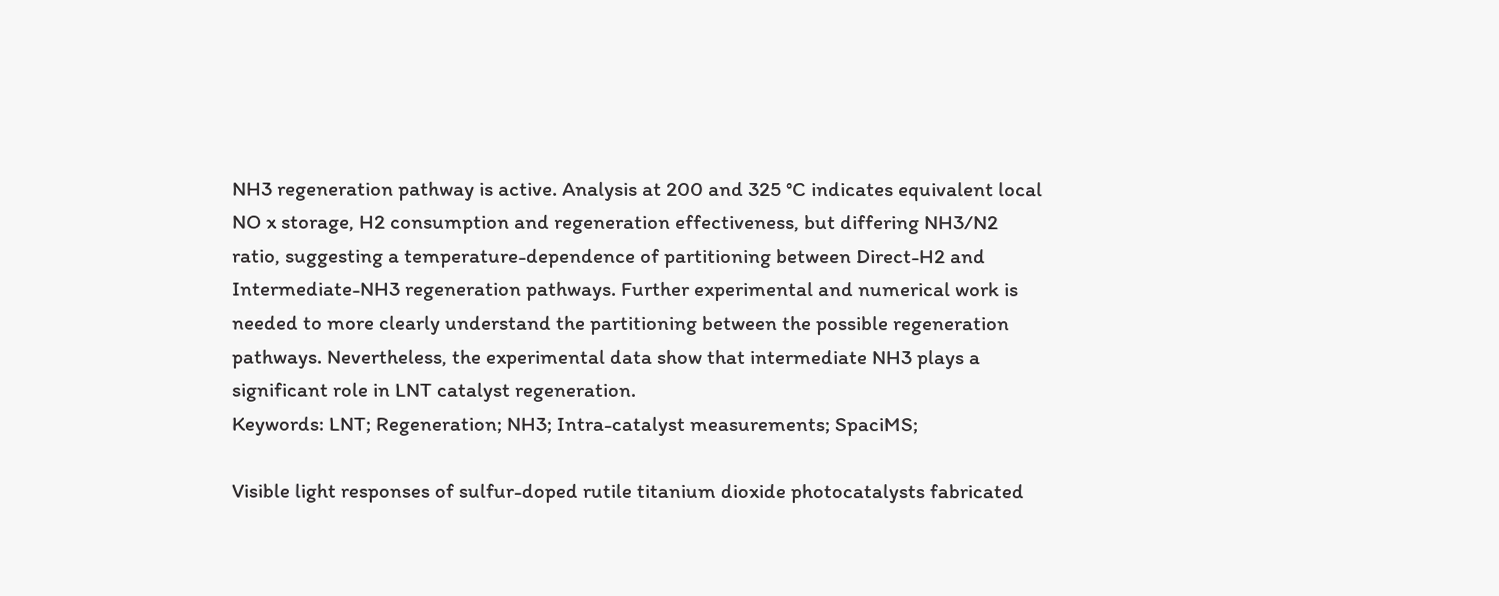NH3 regeneration pathway is active. Analysis at 200 and 325 °C indicates equivalent local NO x storage, H2 consumption and regeneration effectiveness, but differing NH3/N2 ratio, suggesting a temperature-dependence of partitioning between Direct-H2 and Intermediate-NH3 regeneration pathways. Further experimental and numerical work is needed to more clearly understand the partitioning between the possible regeneration pathways. Nevertheless, the experimental data show that intermediate NH3 plays a significant role in LNT catalyst regeneration.
Keywords: LNT; Regeneration; NH3; Intra-catalyst measurements; SpaciMS;

Visible light responses of sulfur-doped rutile titanium dioxide photocatalysts fabricated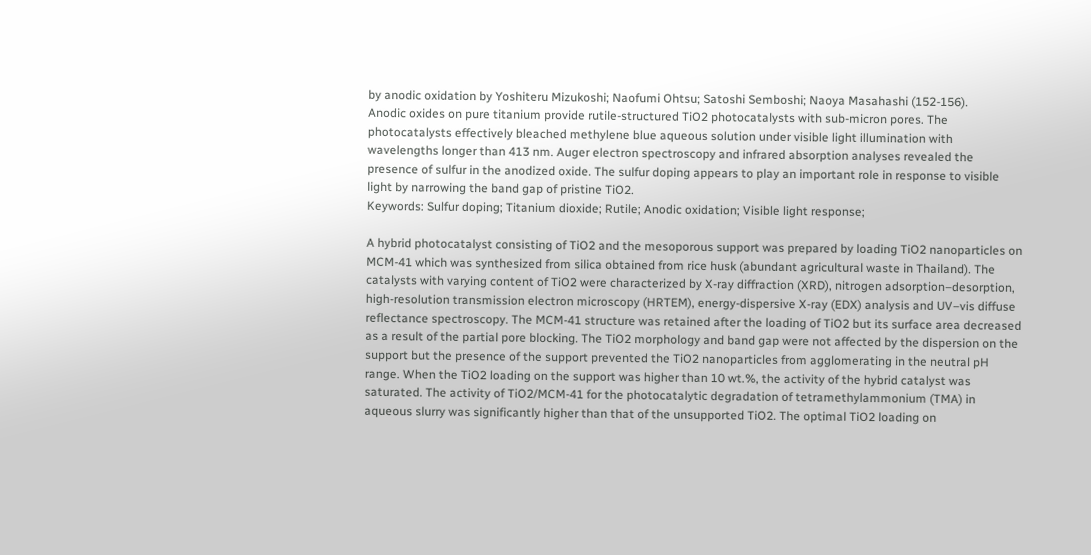by anodic oxidation by Yoshiteru Mizukoshi; Naofumi Ohtsu; Satoshi Semboshi; Naoya Masahashi (152-156).
Anodic oxides on pure titanium provide rutile-structured TiO2 photocatalysts with sub-micron pores. The photocatalysts effectively bleached methylene blue aqueous solution under visible light illumination with wavelengths longer than 413 nm. Auger electron spectroscopy and infrared absorption analyses revealed the presence of sulfur in the anodized oxide. The sulfur doping appears to play an important role in response to visible light by narrowing the band gap of pristine TiO2.
Keywords: Sulfur doping; Titanium dioxide; Rutile; Anodic oxidation; Visible light response;

A hybrid photocatalyst consisting of TiO2 and the mesoporous support was prepared by loading TiO2 nanoparticles on MCM-41 which was synthesized from silica obtained from rice husk (abundant agricultural waste in Thailand). The catalysts with varying content of TiO2 were characterized by X-ray diffraction (XRD), nitrogen adsorption–desorption, high-resolution transmission electron microscopy (HRTEM), energy-dispersive X-ray (EDX) analysis and UV–vis diffuse reflectance spectroscopy. The MCM-41 structure was retained after the loading of TiO2 but its surface area decreased as a result of the partial pore blocking. The TiO2 morphology and band gap were not affected by the dispersion on the support but the presence of the support prevented the TiO2 nanoparticles from agglomerating in the neutral pH range. When the TiO2 loading on the support was higher than 10 wt.%, the activity of the hybrid catalyst was saturated. The activity of TiO2/MCM-41 for the photocatalytic degradation of tetramethylammonium (TMA) in aqueous slurry was significantly higher than that of the unsupported TiO2. The optimal TiO2 loading on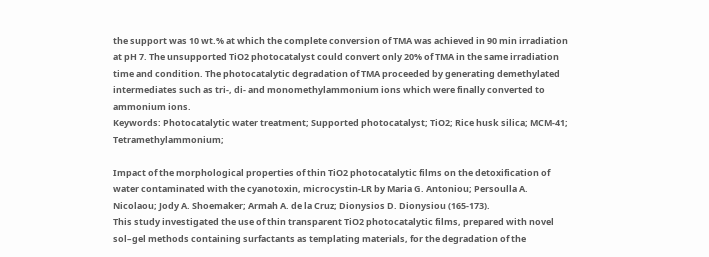the support was 10 wt.% at which the complete conversion of TMA was achieved in 90 min irradiation at pH 7. The unsupported TiO2 photocatalyst could convert only 20% of TMA in the same irradiation time and condition. The photocatalytic degradation of TMA proceeded by generating demethylated intermediates such as tri-, di- and monomethylammonium ions which were finally converted to ammonium ions.
Keywords: Photocatalytic water treatment; Supported photocatalyst; TiO2; Rice husk silica; MCM-41; Tetramethylammonium;

Impact of the morphological properties of thin TiO2 photocatalytic films on the detoxification of water contaminated with the cyanotoxin, microcystin-LR by Maria G. Antoniou; Persoulla A. Nicolaou; Jody A. Shoemaker; Armah A. de la Cruz; Dionysios D. Dionysiou (165-173).
This study investigated the use of thin transparent TiO2 photocatalytic films, prepared with novel sol–gel methods containing surfactants as templating materials, for the degradation of the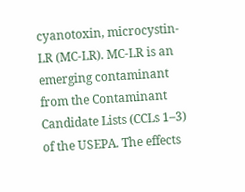cyanotoxin, microcystin-LR (MC-LR). MC-LR is an emerging contaminant from the Contaminant Candidate Lists (CCLs 1–3) of the USEPA. The effects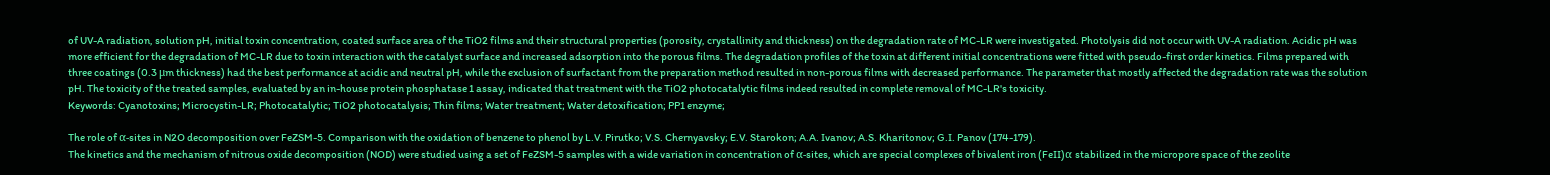of UV-A radiation, solution pH, initial toxin concentration, coated surface area of the TiO2 films and their structural properties (porosity, crystallinity and thickness) on the degradation rate of MC-LR were investigated. Photolysis did not occur with UV-A radiation. Acidic pH was more efficient for the degradation of MC-LR due to toxin interaction with the catalyst surface and increased adsorption into the porous films. The degradation profiles of the toxin at different initial concentrations were fitted with pseudo-first order kinetics. Films prepared with three coatings (0.3 μm thickness) had the best performance at acidic and neutral pH, while the exclusion of surfactant from the preparation method resulted in non-porous films with decreased performance. The parameter that mostly affected the degradation rate was the solution pH. The toxicity of the treated samples, evaluated by an in-house protein phosphatase 1 assay, indicated that treatment with the TiO2 photocatalytic films indeed resulted in complete removal of MC-LR's toxicity.
Keywords: Cyanotoxins; Microcystin-LR; Photocatalytic; TiO2 photocatalysis; Thin films; Water treatment; Water detoxification; PP1 enzyme;

The role of α-sites in N2O decomposition over FeZSM-5. Comparison with the oxidation of benzene to phenol by L.V. Pirutko; V.S. Chernyavsky; E.V. Starokon; A.A. Ivanov; A.S. Kharitonov; G.I. Panov (174-179).
The kinetics and the mechanism of nitrous oxide decomposition (NOD) were studied using a set of FeZSM-5 samples with a wide variation in concentration of α-sites, which are special complexes of bivalent iron (FeII)α stabilized in the micropore space of the zeolite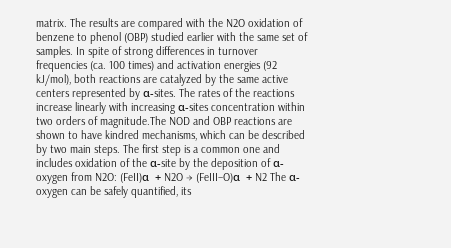matrix. The results are compared with the N2O oxidation of benzene to phenol (OBP) studied earlier with the same set of samples. In spite of strong differences in turnover frequencies (ca. 100 times) and activation energies (92 kJ/mol), both reactions are catalyzed by the same active centers represented by α-sites. The rates of the reactions increase linearly with increasing α-sites concentration within two orders of magnitude.The NOD and OBP reactions are shown to have kindred mechanisms, which can be described by two main steps. The first step is a common one and includes oxidation of the α-site by the deposition of α-oxygen from N2O: (FeII)α  + N2O → (FeIII–O)α  + N2 The α-oxygen can be safely quantified, its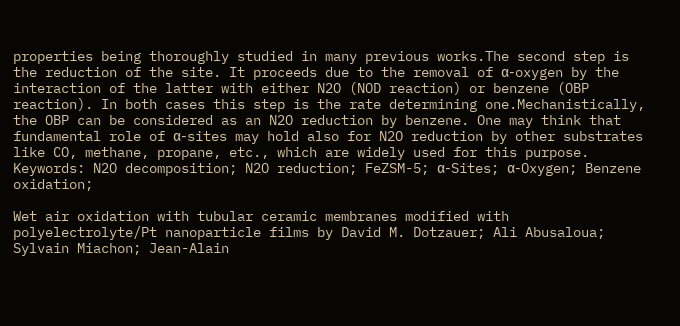properties being thoroughly studied in many previous works.The second step is the reduction of the site. It proceeds due to the removal of α-oxygen by the interaction of the latter with either N2O (NOD reaction) or benzene (OBP reaction). In both cases this step is the rate determining one.Mechanistically, the OBP can be considered as an N2O reduction by benzene. One may think that fundamental role of α-sites may hold also for N2O reduction by other substrates like CO, methane, propane, etc., which are widely used for this purpose.
Keywords: N2O decomposition; N2O reduction; FeZSM-5; α-Sites; α-Oxygen; Benzene oxidation;

Wet air oxidation with tubular ceramic membranes modified with polyelectrolyte/Pt nanoparticle films by David M. Dotzauer; Ali Abusaloua; Sylvain Miachon; Jean-Alain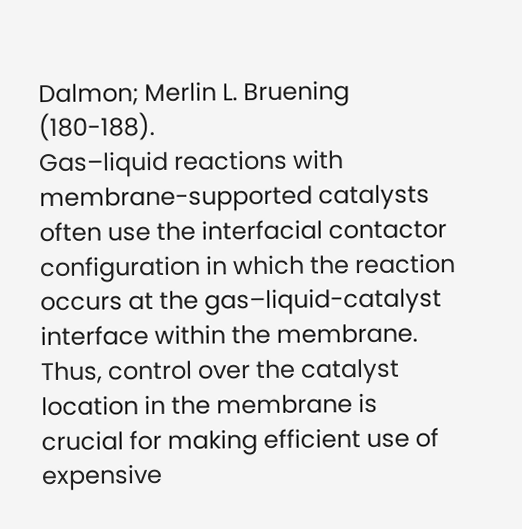Dalmon; Merlin L. Bruening (180-188).
Gas–liquid reactions with membrane-supported catalysts often use the interfacial contactor configuration in which the reaction occurs at the gas–liquid-catalyst interface within the membrane. Thus, control over the catalyst location in the membrane is crucial for making efficient use of expensive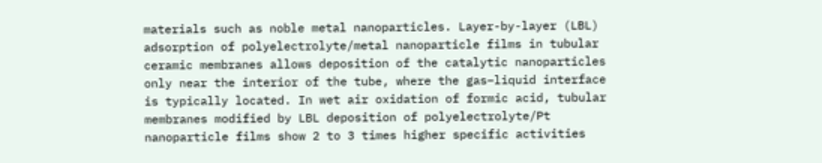materials such as noble metal nanoparticles. Layer-by-layer (LBL) adsorption of polyelectrolyte/metal nanoparticle films in tubular ceramic membranes allows deposition of the catalytic nanoparticles only near the interior of the tube, where the gas–liquid interface is typically located. In wet air oxidation of formic acid, tubular membranes modified by LBL deposition of polyelectrolyte/Pt nanoparticle films show 2 to 3 times higher specific activities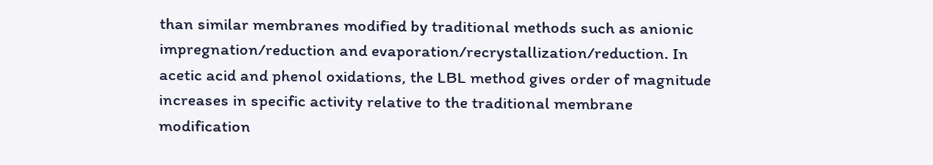than similar membranes modified by traditional methods such as anionic impregnation/reduction and evaporation/recrystallization/reduction. In acetic acid and phenol oxidations, the LBL method gives order of magnitude increases in specific activity relative to the traditional membrane modification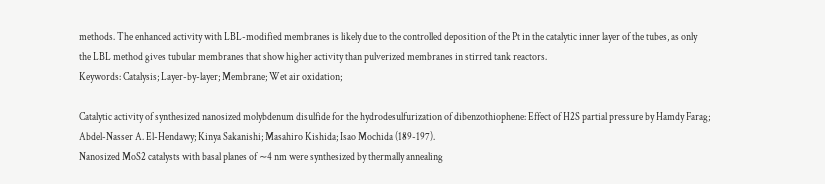methods. The enhanced activity with LBL-modified membranes is likely due to the controlled deposition of the Pt in the catalytic inner layer of the tubes, as only the LBL method gives tubular membranes that show higher activity than pulverized membranes in stirred tank reactors.
Keywords: Catalysis; Layer-by-layer; Membrane; Wet air oxidation;

Catalytic activity of synthesized nanosized molybdenum disulfide for the hydrodesulfurization of dibenzothiophene: Effect of H2S partial pressure by Hamdy Farag; Abdel-Nasser A. El-Hendawy; Kinya Sakanishi; Masahiro Kishida; Isao Mochida (189-197).
Nanosized MoS2 catalysts with basal planes of ∼4 nm were synthesized by thermally annealing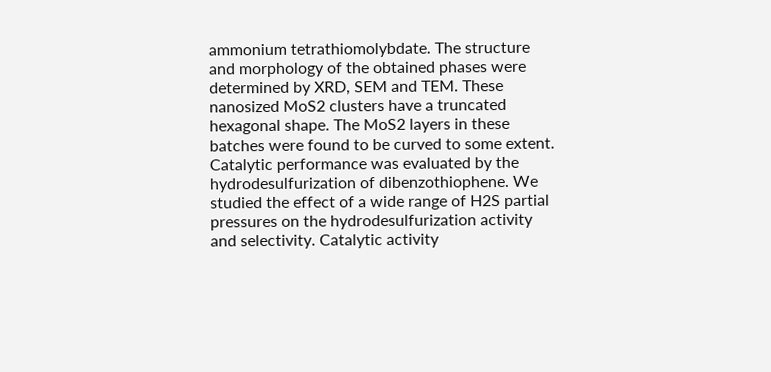ammonium tetrathiomolybdate. The structure and morphology of the obtained phases were determined by XRD, SEM and TEM. These nanosized MoS2 clusters have a truncated hexagonal shape. The MoS2 layers in these batches were found to be curved to some extent. Catalytic performance was evaluated by the hydrodesulfurization of dibenzothiophene. We studied the effect of a wide range of H2S partial pressures on the hydrodesulfurization activity and selectivity. Catalytic activity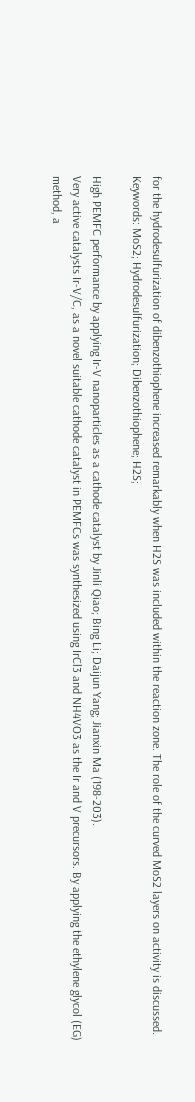for the hydrodesulfurization of dibenzothiophene increased remarkably when H2S was included within the reaction zone. The role of the curved MoS2 layers on activity is discussed.
Keywords: MoS2; Hydrodesulfurization; Dibenzothiophene; H2S;

High PEMFC performance by applying Ir-V nanoparticles as a cathode catalyst by Jinli Qiao; Bing Li; Daijun Yang; Jianxin Ma (198-203).
Very active catalysts Ir-V/C, as a novel suitable cathode catalyst in PEMFCs was synthesized using IrCl3 and NH4VO3 as the Ir and V precursors. By applying the ethylene glycol (EG) method, a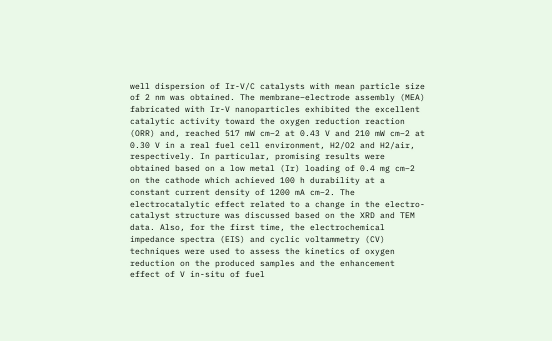well dispersion of Ir-V/C catalysts with mean particle size of 2 nm was obtained. The membrane–electrode assembly (MEA) fabricated with Ir-V nanoparticles exhibited the excellent catalytic activity toward the oxygen reduction reaction (ORR) and, reached 517 mW cm−2 at 0.43 V and 210 mW cm−2 at 0.30 V in a real fuel cell environment, H2/O2 and H2/air, respectively. In particular, promising results were obtained based on a low metal (Ir) loading of 0.4 mg cm−2 on the cathode which achieved 100 h durability at a constant current density of 1200 mA cm−2. The electrocatalytic effect related to a change in the electro-catalyst structure was discussed based on the XRD and TEM data. Also, for the first time, the electrochemical impedance spectra (EIS) and cyclic voltammetry (CV) techniques were used to assess the kinetics of oxygen reduction on the produced samples and the enhancement effect of V in-situ of fuel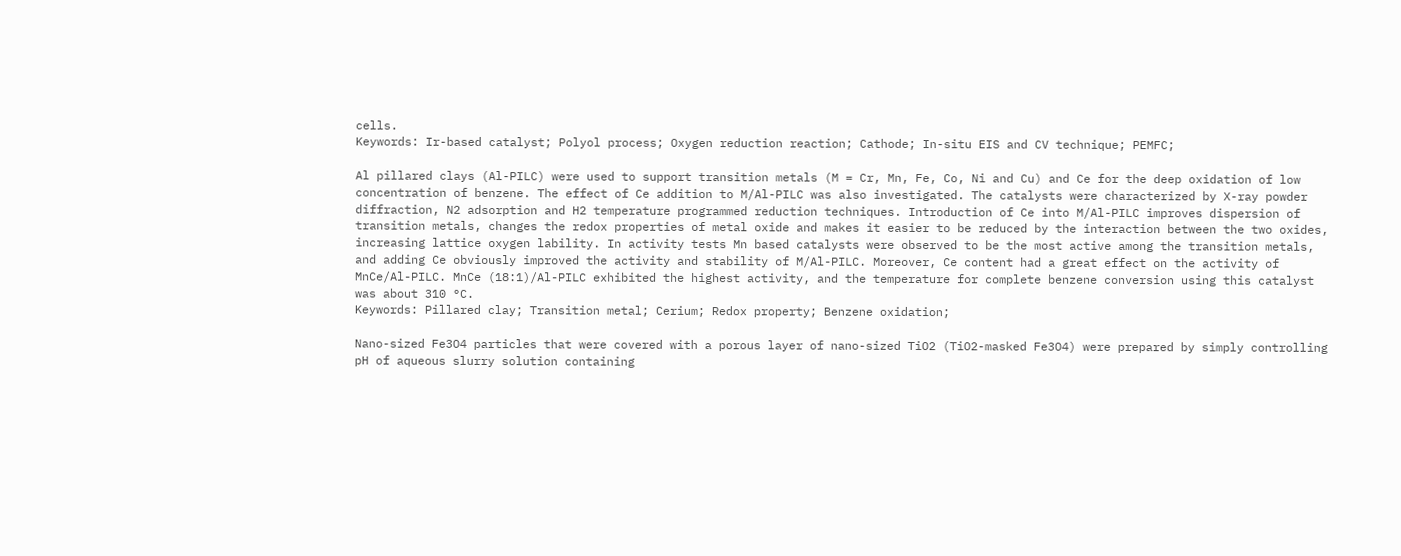cells.
Keywords: Ir-based catalyst; Polyol process; Oxygen reduction reaction; Cathode; In-situ EIS and CV technique; PEMFC;

Al pillared clays (Al-PILC) were used to support transition metals (M = Cr, Mn, Fe, Co, Ni and Cu) and Ce for the deep oxidation of low concentration of benzene. The effect of Ce addition to M/Al-PILC was also investigated. The catalysts were characterized by X-ray powder diffraction, N2 adsorption and H2 temperature programmed reduction techniques. Introduction of Ce into M/Al-PILC improves dispersion of transition metals, changes the redox properties of metal oxide and makes it easier to be reduced by the interaction between the two oxides, increasing lattice oxygen lability. In activity tests Mn based catalysts were observed to be the most active among the transition metals, and adding Ce obviously improved the activity and stability of M/Al-PILC. Moreover, Ce content had a great effect on the activity of MnCe/Al-PILC. MnCe (18:1)/Al-PILC exhibited the highest activity, and the temperature for complete benzene conversion using this catalyst was about 310 °C.
Keywords: Pillared clay; Transition metal; Cerium; Redox property; Benzene oxidation;

Nano-sized Fe3O4 particles that were covered with a porous layer of nano-sized TiO2 (TiO2-masked Fe3O4) were prepared by simply controlling pH of aqueous slurry solution containing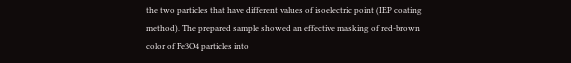the two particles that have different values of isoelectric point (IEP coating method). The prepared sample showed an effective masking of red-brown color of Fe3O4 particles into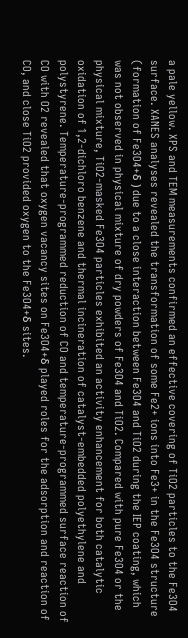a pale yellow. XPS and TEM measurements confirmed an effective covering of TiO2 particles to the Fe3O4 surface. XANES analyses revealed the transformation of some Fe2+ ions into Fe3+ in the Fe3O4 structure (formation of Fe3O4+δ ) due to a close interaction between Fe3O4 and TiO2 during the IEP coating, which was not observed in physical mixture of dry powders of Fe3O4 and TiO2. Compared with pure Fe3O4 or the physical mixture, TiO2-masked Fe3O4 particles exhibited an activity enhancement for both catalytic oxidation of 1,2-dichloro benzene and thermal incineration of catalyst-embedded polyethylene and polystyrene. Temperature-programmed reduction of CO and temperature-programmed surface reaction of CO with O2 revealed that oxygen vacancy sites on Fe3O4+δ played roles for the adsorption and reaction of CO, and close TiO2 provided oxygen to the Fe3O4+δ sites.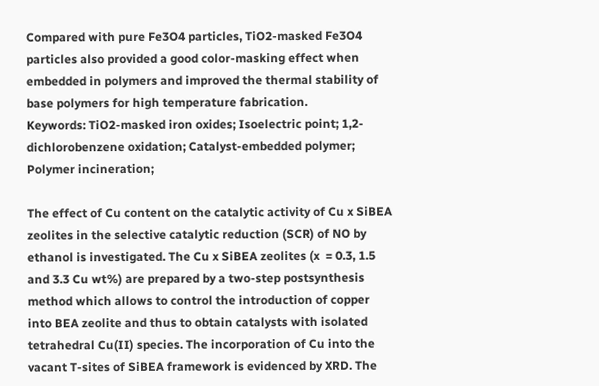Compared with pure Fe3O4 particles, TiO2-masked Fe3O4 particles also provided a good color-masking effect when embedded in polymers and improved the thermal stability of base polymers for high temperature fabrication.
Keywords: TiO2-masked iron oxides; Isoelectric point; 1,2-dichlorobenzene oxidation; Catalyst-embedded polymer; Polymer incineration;

The effect of Cu content on the catalytic activity of Cu x SiBEA zeolites in the selective catalytic reduction (SCR) of NO by ethanol is investigated. The Cu x SiBEA zeolites (x  = 0.3, 1.5 and 3.3 Cu wt%) are prepared by a two-step postsynthesis method which allows to control the introduction of copper into BEA zeolite and thus to obtain catalysts with isolated tetrahedral Cu(II) species. The incorporation of Cu into the vacant T-sites of SiBEA framework is evidenced by XRD. The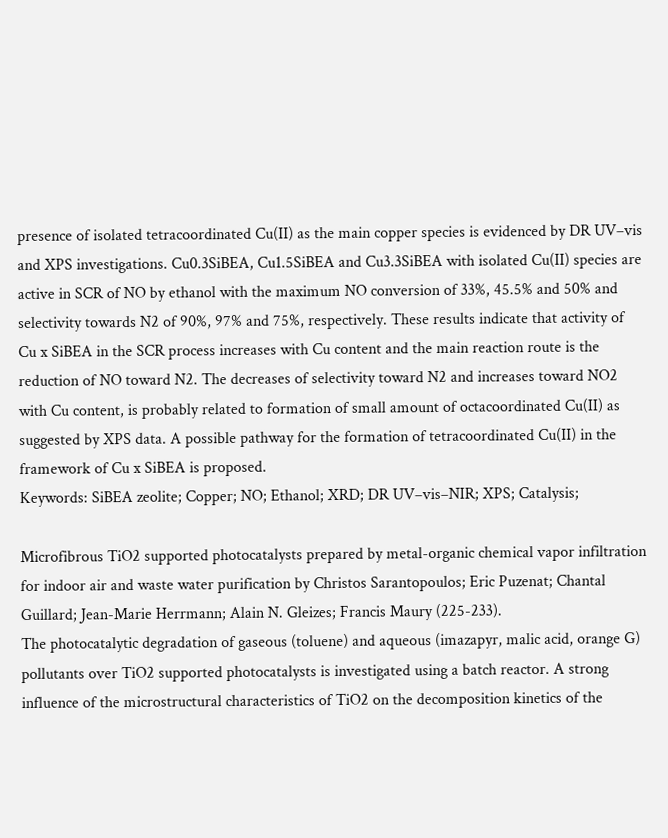presence of isolated tetracoordinated Cu(II) as the main copper species is evidenced by DR UV–vis and XPS investigations. Cu0.3SiBEA, Cu1.5SiBEA and Cu3.3SiBEA with isolated Cu(II) species are active in SCR of NO by ethanol with the maximum NO conversion of 33%, 45.5% and 50% and selectivity towards N2 of 90%, 97% and 75%, respectively. These results indicate that activity of Cu x SiBEA in the SCR process increases with Cu content and the main reaction route is the reduction of NO toward N2. The decreases of selectivity toward N2 and increases toward NO2 with Cu content, is probably related to formation of small amount of octacoordinated Cu(II) as suggested by XPS data. A possible pathway for the formation of tetracoordinated Cu(II) in the framework of Cu x SiBEA is proposed.
Keywords: SiBEA zeolite; Copper; NO; Ethanol; XRD; DR UV–vis–NIR; XPS; Catalysis;

Microfibrous TiO2 supported photocatalysts prepared by metal-organic chemical vapor infiltration for indoor air and waste water purification by Christos Sarantopoulos; Eric Puzenat; Chantal Guillard; Jean-Marie Herrmann; Alain N. Gleizes; Francis Maury (225-233).
The photocatalytic degradation of gaseous (toluene) and aqueous (imazapyr, malic acid, orange G) pollutants over TiO2 supported photocatalysts is investigated using a batch reactor. A strong influence of the microstructural characteristics of TiO2 on the decomposition kinetics of the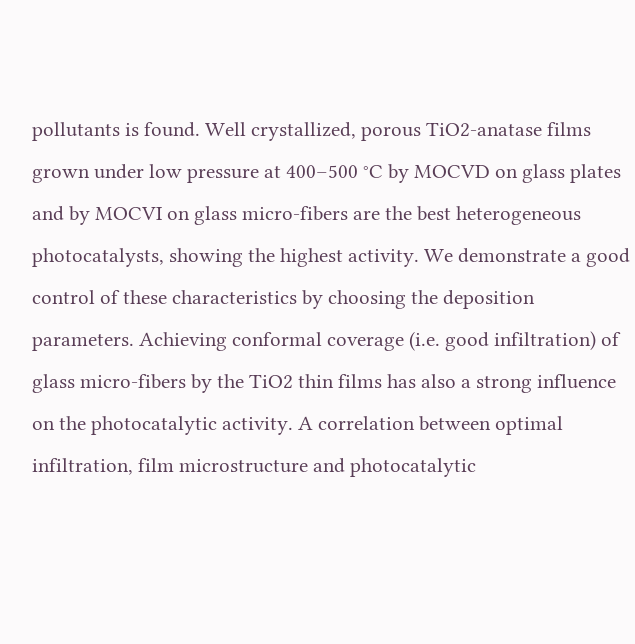pollutants is found. Well crystallized, porous TiO2-anatase films grown under low pressure at 400–500 °C by MOCVD on glass plates and by MOCVI on glass micro-fibers are the best heterogeneous photocatalysts, showing the highest activity. We demonstrate a good control of these characteristics by choosing the deposition parameters. Achieving conformal coverage (i.e. good infiltration) of glass micro-fibers by the TiO2 thin films has also a strong influence on the photocatalytic activity. A correlation between optimal infiltration, film microstructure and photocatalytic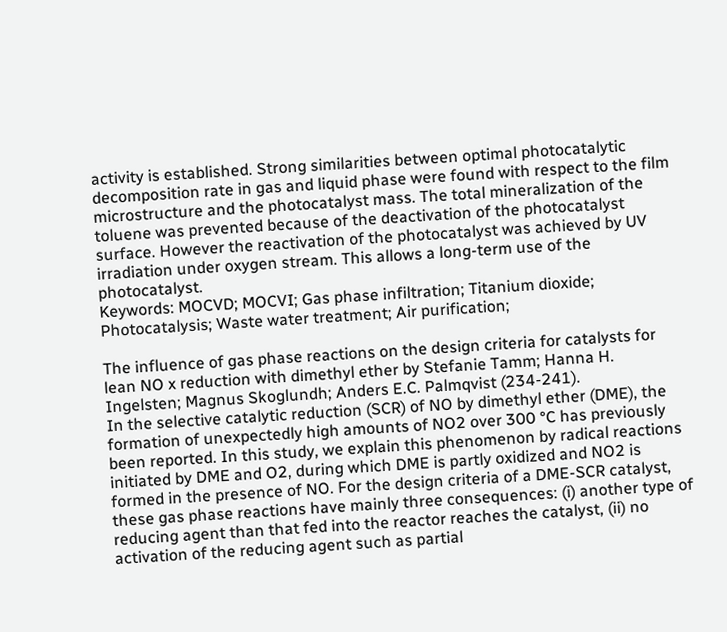activity is established. Strong similarities between optimal photocatalytic decomposition rate in gas and liquid phase were found with respect to the film microstructure and the photocatalyst mass. The total mineralization of the toluene was prevented because of the deactivation of the photocatalyst surface. However the reactivation of the photocatalyst was achieved by UV irradiation under oxygen stream. This allows a long-term use of the photocatalyst.
Keywords: MOCVD; MOCVI; Gas phase infiltration; Titanium dioxide; Photocatalysis; Waste water treatment; Air purification;

The influence of gas phase reactions on the design criteria for catalysts for lean NO x reduction with dimethyl ether by Stefanie Tamm; Hanna H. Ingelsten; Magnus Skoglundh; Anders E.C. Palmqvist (234-241).
In the selective catalytic reduction (SCR) of NO by dimethyl ether (DME), the formation of unexpectedly high amounts of NO2 over 300 °C has previously been reported. In this study, we explain this phenomenon by radical reactions initiated by DME and O2, during which DME is partly oxidized and NO2 is formed in the presence of NO. For the design criteria of a DME-SCR catalyst, these gas phase reactions have mainly three consequences: (i) another type of reducing agent than that fed into the reactor reaches the catalyst, (ii) no activation of the reducing agent such as partial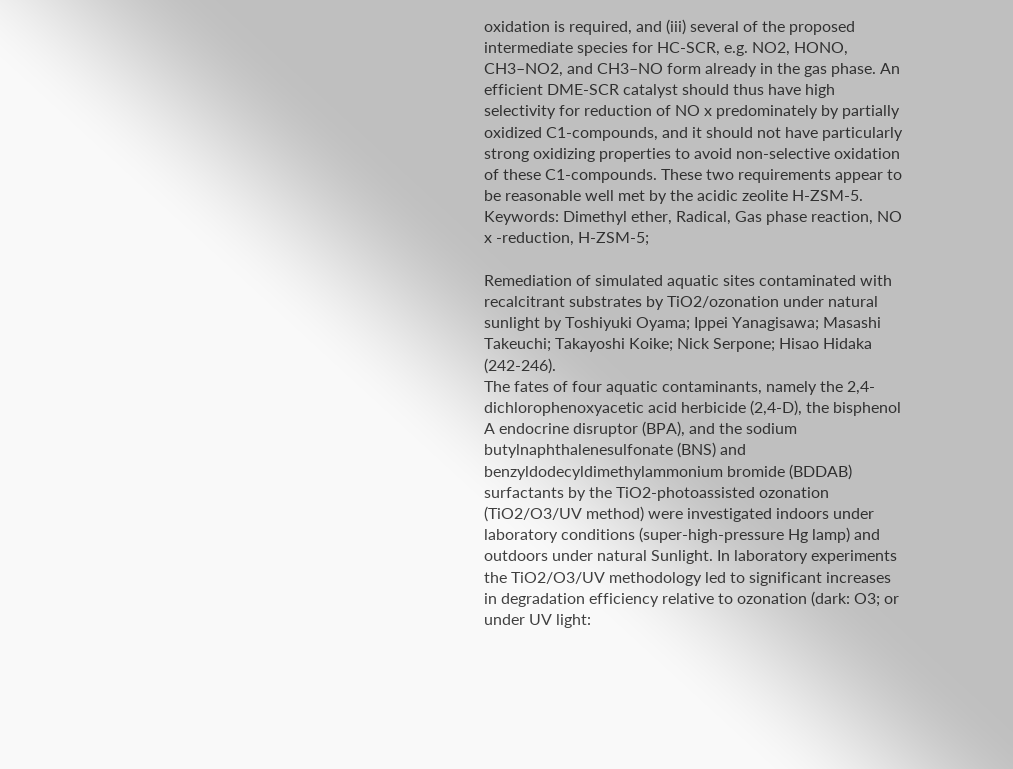oxidation is required, and (iii) several of the proposed intermediate species for HC-SCR, e.g. NO2, HONO, CH3–NO2, and CH3–NO form already in the gas phase. An efficient DME-SCR catalyst should thus have high selectivity for reduction of NO x predominately by partially oxidized C1-compounds, and it should not have particularly strong oxidizing properties to avoid non-selective oxidation of these C1-compounds. These two requirements appear to be reasonable well met by the acidic zeolite H-ZSM-5.
Keywords: Dimethyl ether, Radical, Gas phase reaction, NO x -reduction, H-ZSM-5;

Remediation of simulated aquatic sites contaminated with recalcitrant substrates by TiO2/ozonation under natural sunlight by Toshiyuki Oyama; Ippei Yanagisawa; Masashi Takeuchi; Takayoshi Koike; Nick Serpone; Hisao Hidaka (242-246).
The fates of four aquatic contaminants, namely the 2,4-dichlorophenoxyacetic acid herbicide (2,4-D), the bisphenol A endocrine disruptor (BPA), and the sodium butylnaphthalenesulfonate (BNS) and benzyldodecyldimethylammonium bromide (BDDAB) surfactants by the TiO2-photoassisted ozonation (TiO2/O3/UV method) were investigated indoors under laboratory conditions (super-high-pressure Hg lamp) and outdoors under natural Sunlight. In laboratory experiments the TiO2/O3/UV methodology led to significant increases in degradation efficiency relative to ozonation (dark: O3; or under UV light: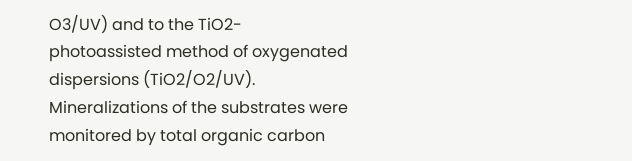O3/UV) and to the TiO2-photoassisted method of oxygenated dispersions (TiO2/O2/UV). Mineralizations of the substrates were monitored by total organic carbon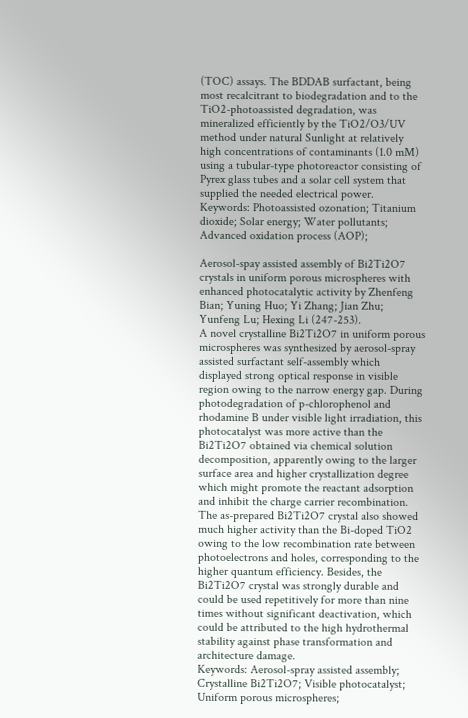(TOC) assays. The BDDAB surfactant, being most recalcitrant to biodegradation and to the TiO2-photoassisted degradation, was mineralized efficiently by the TiO2/O3/UV method under natural Sunlight at relatively high concentrations of contaminants (1.0 mM) using a tubular-type photoreactor consisting of Pyrex glass tubes and a solar cell system that supplied the needed electrical power.
Keywords: Photoassisted ozonation; Titanium dioxide; Solar energy; Water pollutants; Advanced oxidation process (AOP);

Aerosol-spay assisted assembly of Bi2Ti2O7 crystals in uniform porous microspheres with enhanced photocatalytic activity by Zhenfeng Bian; Yuning Huo; Yi Zhang; Jian Zhu; Yunfeng Lu; Hexing Li (247-253).
A novel crystalline Bi2Ti2O7 in uniform porous microspheres was synthesized by aerosol-spray assisted surfactant self-assembly which displayed strong optical response in visible region owing to the narrow energy gap. During photodegradation of p-chlorophenol and rhodamine B under visible light irradiation, this photocatalyst was more active than the Bi2Ti2O7 obtained via chemical solution decomposition, apparently owing to the larger surface area and higher crystallization degree which might promote the reactant adsorption and inhibit the charge carrier recombination. The as-prepared Bi2Ti2O7 crystal also showed much higher activity than the Bi-doped TiO2 owing to the low recombination rate between photoelectrons and holes, corresponding to the higher quantum efficiency. Besides, the Bi2Ti2O7 crystal was strongly durable and could be used repetitively for more than nine times without significant deactivation, which could be attributed to the high hydrothermal stability against phase transformation and architecture damage.
Keywords: Aerosol-spray assisted assembly; Crystalline Bi2Ti2O7; Visible photocatalyst; Uniform porous microspheres;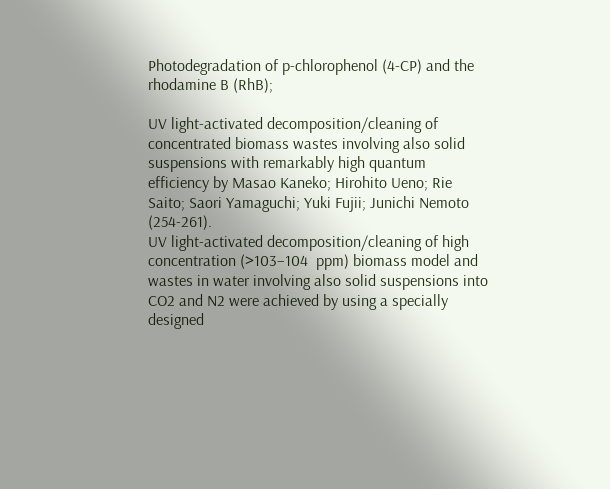Photodegradation of p-chlorophenol (4-CP) and the rhodamine B (RhB);

UV light-activated decomposition/cleaning of concentrated biomass wastes involving also solid suspensions with remarkably high quantum efficiency by Masao Kaneko; Hirohito Ueno; Rie Saito; Saori Yamaguchi; Yuki Fujii; Junichi Nemoto (254-261).
UV light-activated decomposition/cleaning of high concentration (>103–104  ppm) biomass model and wastes in water involving also solid suspensions into CO2 and N2 were achieved by using a specially designed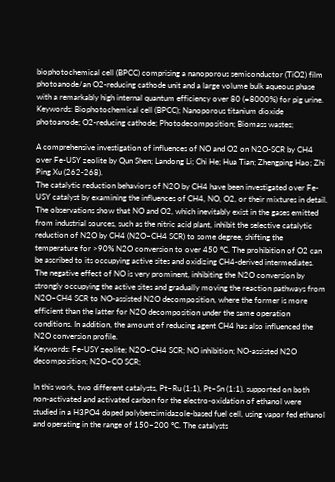biophotochemical cell (BPCC) comprising a nanoporous semiconductor (TiO2) film photoanode/an O2-reducing cathode unit and a large volume bulk aqueous phase with a remarkably high internal quantum efficiency over 80 (=8000%) for pig urine.
Keywords: Biophotochemical cell (BPCC); Nanoporous titanium dioxide photoanode; O2-reducing cathode; Photodecomposition; Biomass wastes;

A comprehensive investigation of influences of NO and O2 on N2O-SCR by CH4 over Fe-USY zeolite by Qun Shen; Landong Li; Chi He; Hua Tian; Zhengping Hao; Zhi Ping Xu (262-268).
The catalytic reduction behaviors of N2O by CH4 have been investigated over Fe-USY catalyst by examining the influences of CH4, NO, O2, or their mixtures in detail. The observations show that NO and O2, which inevitably exist in the gases emitted from industrial sources, such as the nitric acid plant, inhibit the selective catalytic reduction of N2O by CH4 (N2O–CH4 SCR) to some degree, shifting the temperature for >90% N2O conversion to over 450 °C. The prohibition of O2 can be ascribed to its occupying active sites and oxidizing CH4-derived intermediates. The negative effect of NO is very prominent, inhibiting the N2O conversion by strongly occupying the active sites and gradually moving the reaction pathways from N2O–CH4 SCR to NO-assisted N2O decomposition, where the former is more efficient than the latter for N2O decomposition under the same operation conditions. In addition, the amount of reducing agent CH4 has also influenced the N2O conversion profile.
Keywords: Fe-USY zeolite; N2O–CH4 SCR; NO inhibition; NO-assisted N2O decomposition; N2O–CO SCR;

In this work, two different catalysts, Pt–Ru (1:1), Pt–Sn (1:1), supported on both non-activated and activated carbon for the electro-oxidation of ethanol were studied in a H3PO4 doped polybenzimidazole-based fuel cell, using vapor fed ethanol and operating in the range of 150–200 °C. The catalysts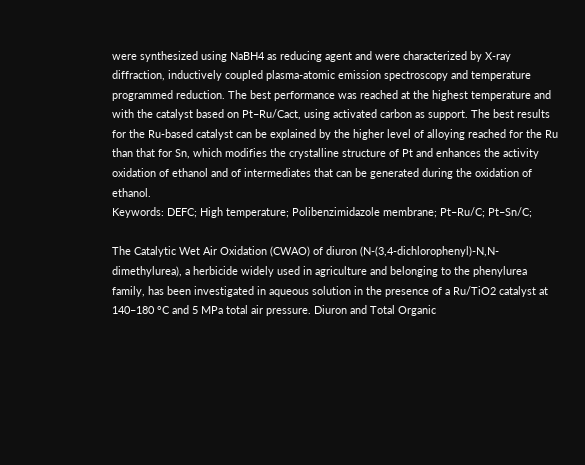were synthesized using NaBH4 as reducing agent and were characterized by X-ray diffraction, inductively coupled plasma-atomic emission spectroscopy and temperature programmed reduction. The best performance was reached at the highest temperature and with the catalyst based on Pt–Ru/Cact, using activated carbon as support. The best results for the Ru-based catalyst can be explained by the higher level of alloying reached for the Ru than that for Sn, which modifies the crystalline structure of Pt and enhances the activity oxidation of ethanol and of intermediates that can be generated during the oxidation of ethanol.
Keywords: DEFC; High temperature; Polibenzimidazole membrane; Pt–Ru/C; Pt–Sn/C;

The Catalytic Wet Air Oxidation (CWAO) of diuron (N-(3,4-dichlorophenyl)-N,N-dimethylurea), a herbicide widely used in agriculture and belonging to the phenylurea family, has been investigated in aqueous solution in the presence of a Ru/TiO2 catalyst at 140–180 °C and 5 MPa total air pressure. Diuron and Total Organic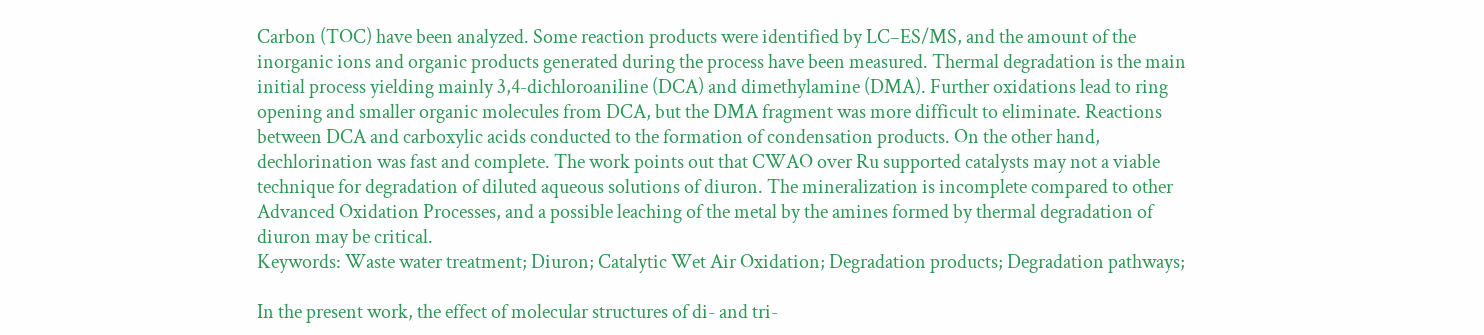Carbon (TOC) have been analyzed. Some reaction products were identified by LC–ES/MS, and the amount of the inorganic ions and organic products generated during the process have been measured. Thermal degradation is the main initial process yielding mainly 3,4-dichloroaniline (DCA) and dimethylamine (DMA). Further oxidations lead to ring opening and smaller organic molecules from DCA, but the DMA fragment was more difficult to eliminate. Reactions between DCA and carboxylic acids conducted to the formation of condensation products. On the other hand, dechlorination was fast and complete. The work points out that CWAO over Ru supported catalysts may not a viable technique for degradation of diluted aqueous solutions of diuron. The mineralization is incomplete compared to other Advanced Oxidation Processes, and a possible leaching of the metal by the amines formed by thermal degradation of diuron may be critical.
Keywords: Waste water treatment; Diuron; Catalytic Wet Air Oxidation; Degradation products; Degradation pathways;

In the present work, the effect of molecular structures of di- and tri-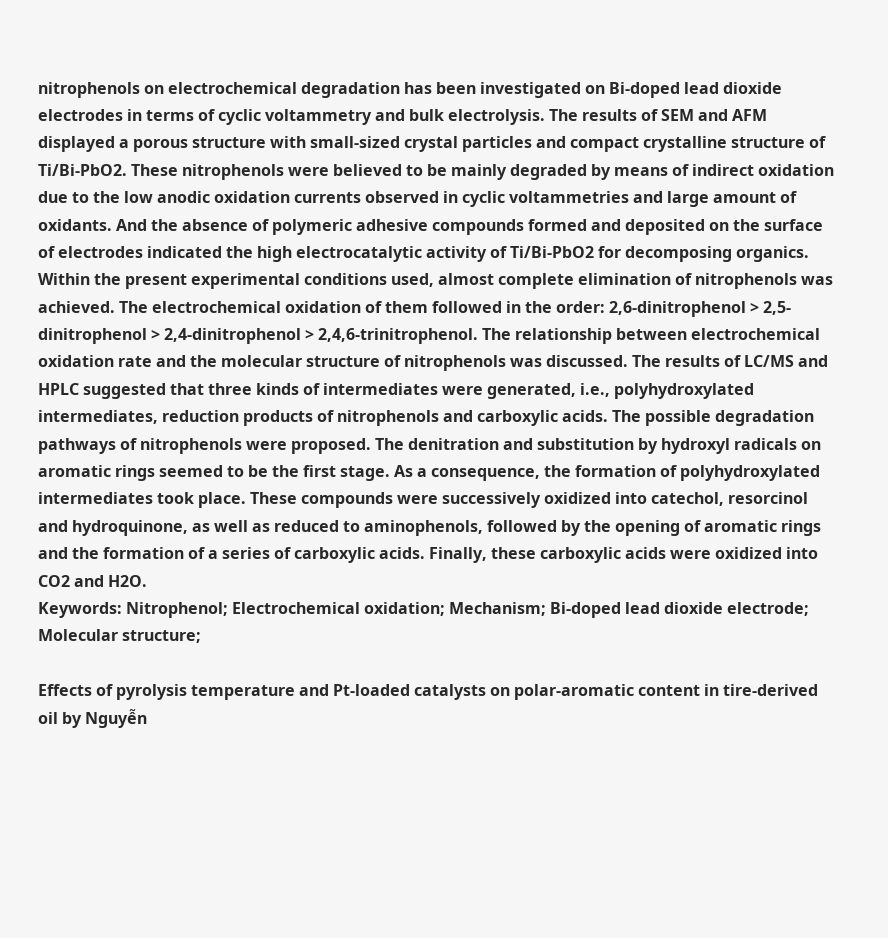nitrophenols on electrochemical degradation has been investigated on Bi-doped lead dioxide electrodes in terms of cyclic voltammetry and bulk electrolysis. The results of SEM and AFM displayed a porous structure with small-sized crystal particles and compact crystalline structure of Ti/Bi-PbO2. These nitrophenols were believed to be mainly degraded by means of indirect oxidation due to the low anodic oxidation currents observed in cyclic voltammetries and large amount of oxidants. And the absence of polymeric adhesive compounds formed and deposited on the surface of electrodes indicated the high electrocatalytic activity of Ti/Bi-PbO2 for decomposing organics. Within the present experimental conditions used, almost complete elimination of nitrophenols was achieved. The electrochemical oxidation of them followed in the order: 2,6-dinitrophenol > 2,5-dinitrophenol > 2,4-dinitrophenol > 2,4,6-trinitrophenol. The relationship between electrochemical oxidation rate and the molecular structure of nitrophenols was discussed. The results of LC/MS and HPLC suggested that three kinds of intermediates were generated, i.e., polyhydroxylated intermediates, reduction products of nitrophenols and carboxylic acids. The possible degradation pathways of nitrophenols were proposed. The denitration and substitution by hydroxyl radicals on aromatic rings seemed to be the first stage. As a consequence, the formation of polyhydroxylated intermediates took place. These compounds were successively oxidized into catechol, resorcinol and hydroquinone, as well as reduced to aminophenols, followed by the opening of aromatic rings and the formation of a series of carboxylic acids. Finally, these carboxylic acids were oxidized into CO2 and H2O.
Keywords: Nitrophenol; Electrochemical oxidation; Mechanism; Bi-doped lead dioxide electrode; Molecular structure;

Effects of pyrolysis temperature and Pt-loaded catalysts on polar-aromatic content in tire-derived oil by Nguyễn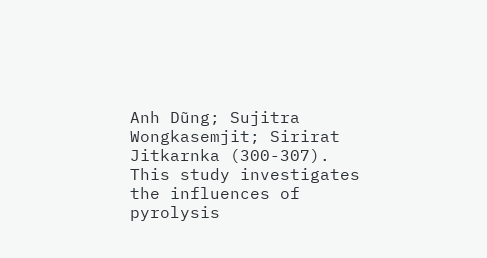Anh Dũng; Sujitra Wongkasemjit; Sirirat Jitkarnka (300-307).
This study investigates the influences of pyrolysis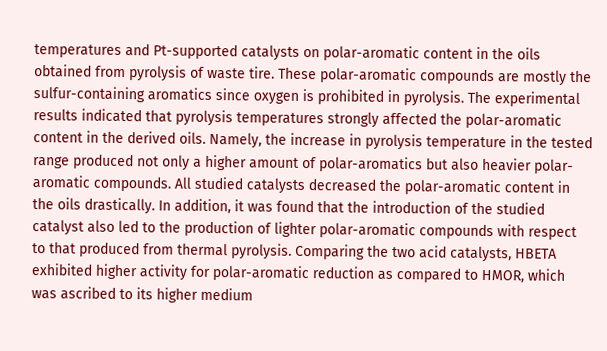temperatures and Pt-supported catalysts on polar-aromatic content in the oils obtained from pyrolysis of waste tire. These polar-aromatic compounds are mostly the sulfur-containing aromatics since oxygen is prohibited in pyrolysis. The experimental results indicated that pyrolysis temperatures strongly affected the polar-aromatic content in the derived oils. Namely, the increase in pyrolysis temperature in the tested range produced not only a higher amount of polar-aromatics but also heavier polar-aromatic compounds. All studied catalysts decreased the polar-aromatic content in the oils drastically. In addition, it was found that the introduction of the studied catalyst also led to the production of lighter polar-aromatic compounds with respect to that produced from thermal pyrolysis. Comparing the two acid catalysts, HBETA exhibited higher activity for polar-aromatic reduction as compared to HMOR, which was ascribed to its higher medium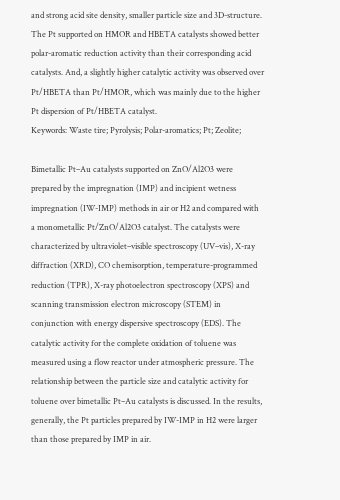and strong acid site density, smaller particle size and 3D-structure. The Pt supported on HMOR and HBETA catalysts showed better polar-aromatic reduction activity than their corresponding acid catalysts. And, a slightly higher catalytic activity was observed over Pt/HBETA than Pt/HMOR, which was mainly due to the higher Pt dispersion of Pt/HBETA catalyst.
Keywords: Waste tire; Pyrolysis; Polar-aromatics; Pt; Zeolite;

Bimetallic Pt–Au catalysts supported on ZnO/Al2O3 were prepared by the impregnation (IMP) and incipient wetness impregnation (IW-IMP) methods in air or H2 and compared with a monometallic Pt/ZnO/Al2O3 catalyst. The catalysts were characterized by ultraviolet–visible spectroscopy (UV–vis), X-ray diffraction (XRD), CO chemisorption, temperature-programmed reduction (TPR), X-ray photoelectron spectroscopy (XPS) and scanning transmission electron microscopy (STEM) in conjunction with energy dispersive spectroscopy (EDS). The catalytic activity for the complete oxidation of toluene was measured using a flow reactor under atmospheric pressure. The relationship between the particle size and catalytic activity for toluene over bimetallic Pt–Au catalysts is discussed. In the results, generally, the Pt particles prepared by IW-IMP in H2 were larger than those prepared by IMP in air.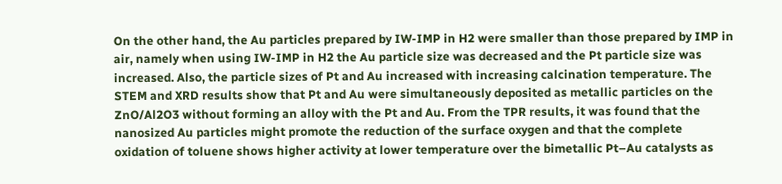On the other hand, the Au particles prepared by IW-IMP in H2 were smaller than those prepared by IMP in air, namely when using IW-IMP in H2 the Au particle size was decreased and the Pt particle size was increased. Also, the particle sizes of Pt and Au increased with increasing calcination temperature. The STEM and XRD results show that Pt and Au were simultaneously deposited as metallic particles on the ZnO/Al2O3 without forming an alloy with the Pt and Au. From the TPR results, it was found that the nanosized Au particles might promote the reduction of the surface oxygen and that the complete oxidation of toluene shows higher activity at lower temperature over the bimetallic Pt–Au catalysts as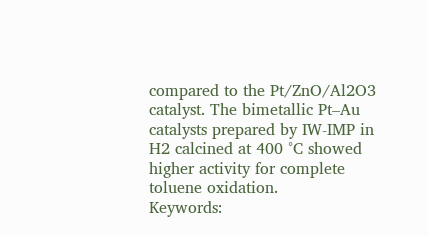compared to the Pt/ZnO/Al2O3 catalyst. The bimetallic Pt–Au catalysts prepared by IW-IMP in H2 calcined at 400 °C showed higher activity for complete toluene oxidation.
Keywords: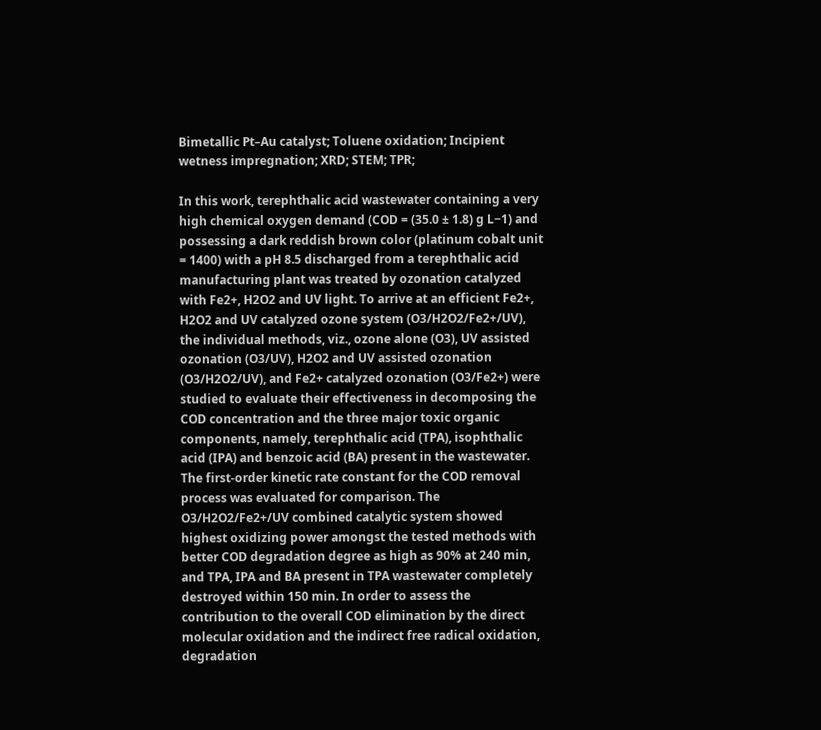Bimetallic Pt–Au catalyst; Toluene oxidation; Incipient wetness impregnation; XRD; STEM; TPR;

In this work, terephthalic acid wastewater containing a very high chemical oxygen demand (COD = (35.0 ± 1.8) g L−1) and possessing a dark reddish brown color (platinum cobalt unit = 1400) with a pH 8.5 discharged from a terephthalic acid manufacturing plant was treated by ozonation catalyzed with Fe2+, H2O2 and UV light. To arrive at an efficient Fe2+, H2O2 and UV catalyzed ozone system (O3/H2O2/Fe2+/UV), the individual methods, viz., ozone alone (O3), UV assisted ozonation (O3/UV), H2O2 and UV assisted ozonation (O3/H2O2/UV), and Fe2+ catalyzed ozonation (O3/Fe2+) were studied to evaluate their effectiveness in decomposing the COD concentration and the three major toxic organic components, namely, terephthalic acid (TPA), isophthalic acid (IPA) and benzoic acid (BA) present in the wastewater. The first-order kinetic rate constant for the COD removal process was evaluated for comparison. The O3/H2O2/Fe2+/UV combined catalytic system showed highest oxidizing power amongst the tested methods with better COD degradation degree as high as 90% at 240 min, and TPA, IPA and BA present in TPA wastewater completely destroyed within 150 min. In order to assess the contribution to the overall COD elimination by the direct molecular oxidation and the indirect free radical oxidation, degradation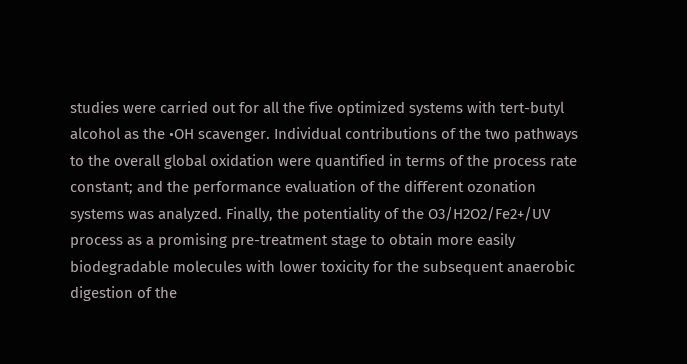studies were carried out for all the five optimized systems with tert-butyl alcohol as the •OH scavenger. Individual contributions of the two pathways to the overall global oxidation were quantified in terms of the process rate constant; and the performance evaluation of the different ozonation systems was analyzed. Finally, the potentiality of the O3/H2O2/Fe2+/UV process as a promising pre-treatment stage to obtain more easily biodegradable molecules with lower toxicity for the subsequent anaerobic digestion of the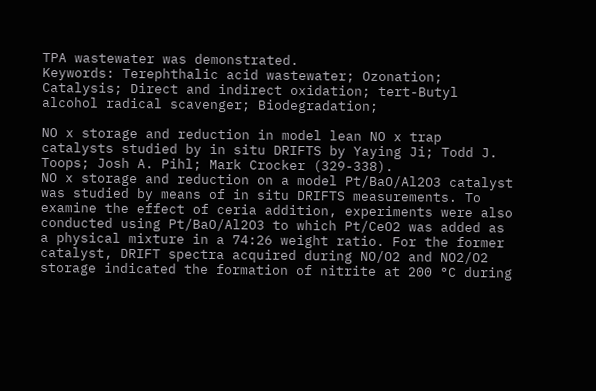TPA wastewater was demonstrated.
Keywords: Terephthalic acid wastewater; Ozonation; Catalysis; Direct and indirect oxidation; tert-Butyl alcohol radical scavenger; Biodegradation;

NO x storage and reduction in model lean NO x trap catalysts studied by in situ DRIFTS by Yaying Ji; Todd J. Toops; Josh A. Pihl; Mark Crocker (329-338).
NO x storage and reduction on a model Pt/BaO/Al2O3 catalyst was studied by means of in situ DRIFTS measurements. To examine the effect of ceria addition, experiments were also conducted using Pt/BaO/Al2O3 to which Pt/CeO2 was added as a physical mixture in a 74:26 weight ratio. For the former catalyst, DRIFT spectra acquired during NO/O2 and NO2/O2 storage indicated the formation of nitrite at 200 °C during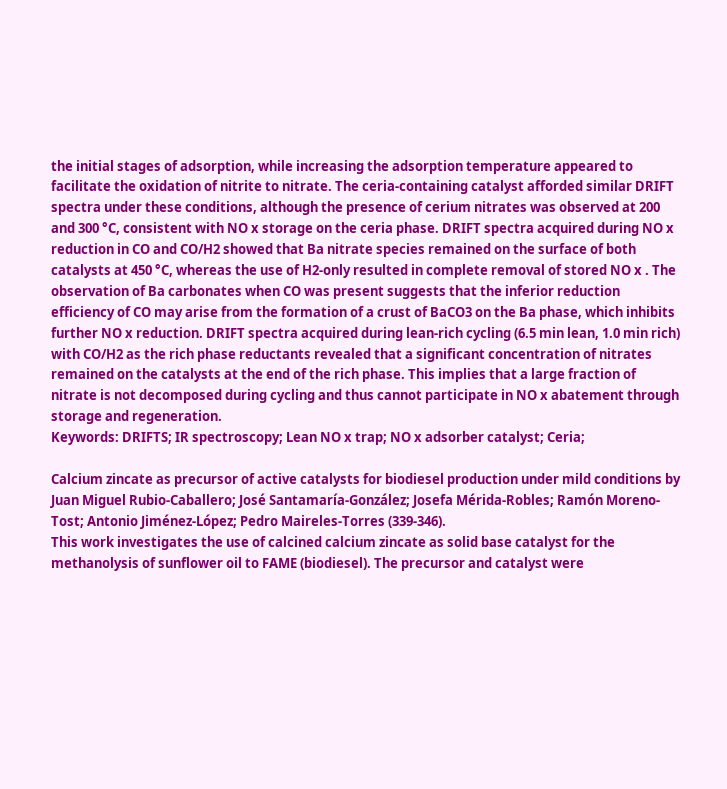the initial stages of adsorption, while increasing the adsorption temperature appeared to facilitate the oxidation of nitrite to nitrate. The ceria-containing catalyst afforded similar DRIFT spectra under these conditions, although the presence of cerium nitrates was observed at 200 and 300 °C, consistent with NO x storage on the ceria phase. DRIFT spectra acquired during NO x reduction in CO and CO/H2 showed that Ba nitrate species remained on the surface of both catalysts at 450 °C, whereas the use of H2-only resulted in complete removal of stored NO x . The observation of Ba carbonates when CO was present suggests that the inferior reduction efficiency of CO may arise from the formation of a crust of BaCO3 on the Ba phase, which inhibits further NO x reduction. DRIFT spectra acquired during lean-rich cycling (6.5 min lean, 1.0 min rich) with CO/H2 as the rich phase reductants revealed that a significant concentration of nitrates remained on the catalysts at the end of the rich phase. This implies that a large fraction of nitrate is not decomposed during cycling and thus cannot participate in NO x abatement through storage and regeneration.
Keywords: DRIFTS; IR spectroscopy; Lean NO x trap; NO x adsorber catalyst; Ceria;

Calcium zincate as precursor of active catalysts for biodiesel production under mild conditions by Juan Miguel Rubio-Caballero; José Santamaría-González; Josefa Mérida-Robles; Ramón Moreno-Tost; Antonio Jiménez-López; Pedro Maireles-Torres (339-346).
This work investigates the use of calcined calcium zincate as solid base catalyst for the methanolysis of sunflower oil to FAME (biodiesel). The precursor and catalyst were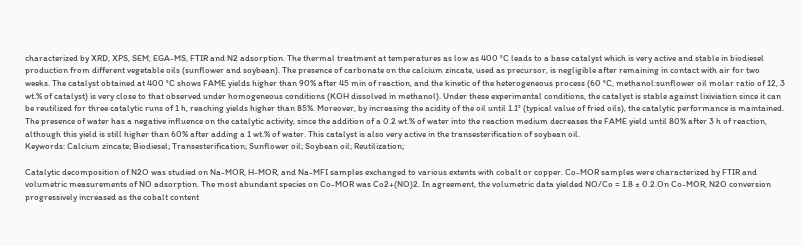characterized by XRD, XPS, SEM, EGA-MS, FTIR and N2 adsorption. The thermal treatment at temperatures as low as 400 °C leads to a base catalyst which is very active and stable in biodiesel production from different vegetable oils (sunflower and soybean). The presence of carbonate on the calcium zincate, used as precursor, is negligible after remaining in contact with air for two weeks. The catalyst obtained at 400 °C shows FAME yields higher than 90% after 45 min of reaction, and the kinetic of the heterogeneous process (60 °C, methanol:sunflower oil molar ratio of 12, 3 wt.% of catalyst) is very close to that observed under homogeneous conditions (KOH dissolved in methanol). Under these experimental conditions, the catalyst is stable against lixiviation since it can be reutilized for three catalytic runs of 1 h, reaching yields higher than 85%. Moreover, by increasing the acidity of the oil until 1.1° (typical value of fried oils), the catalytic performance is maintained. The presence of water has a negative influence on the catalytic activity, since the addition of a 0.2 wt.% of water into the reaction medium decreases the FAME yield until 80% after 3 h of reaction, although this yield is still higher than 60% after adding a 1 wt.% of water. This catalyst is also very active in the transesterification of soybean oil.
Keywords: Calcium zincate; Biodiesel; Transesterification; Sunflower oil; Soybean oil; Reutilization;

Catalytic decomposition of N2O was studied on Na-MOR, H-MOR, and Na-MFI samples exchanged to various extents with cobalt or copper. Co-MOR samples were characterized by FTIR and volumetric measurements of NO adsorption. The most abundant species on Co-MOR was Co2+(NO)2. In agreement, the volumetric data yielded NO/Co = 1.8 ± 0.2.On Co-MOR, N2O conversion progressively increased as the cobalt content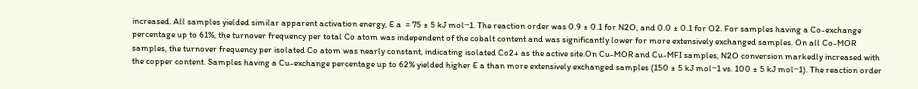increased. All samples yielded similar apparent activation energy, E a  = 75 ± 5 kJ mol−1. The reaction order was 0.9 ± 0.1 for N2O, and 0.0 ± 0.1 for O2. For samples having a Co-exchange percentage up to 61%, the turnover frequency per total Co atom was independent of the cobalt content and was significantly lower for more extensively exchanged samples. On all Co-MOR samples, the turnover frequency per isolated Co atom was nearly constant, indicating isolated Co2+ as the active site.On Cu-MOR and Cu-MFI samples, N2O conversion markedly increased with the copper content. Samples having a Cu-exchange percentage up to 62% yielded higher E a than more extensively exchanged samples (150 ± 5 kJ mol−1 vs. 100 ± 5 kJ mol−1). The reaction order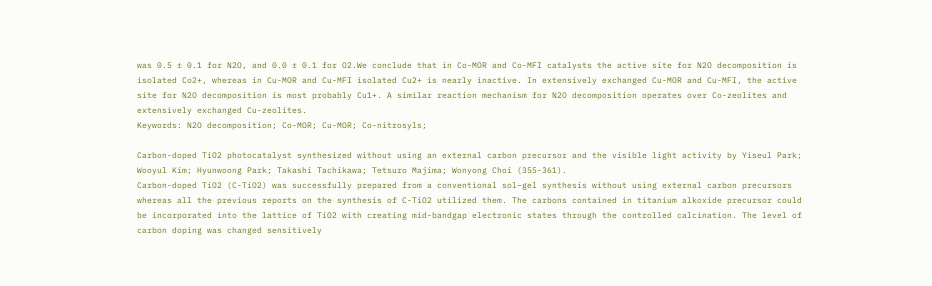was 0.5 ± 0.1 for N2O, and 0.0 ± 0.1 for O2.We conclude that in Co-MOR and Co-MFI catalysts the active site for N2O decomposition is isolated Co2+, whereas in Cu-MOR and Cu-MFI isolated Cu2+ is nearly inactive. In extensively exchanged Cu-MOR and Cu-MFI, the active site for N2O decomposition is most probably Cu1+. A similar reaction mechanism for N2O decomposition operates over Co-zeolites and extensively exchanged Cu-zeolites.
Keywords: N2O decomposition; Co-MOR; Cu-MOR; Co-nitrosyls;

Carbon-doped TiO2 photocatalyst synthesized without using an external carbon precursor and the visible light activity by Yiseul Park; Wooyul Kim; Hyunwoong Park; Takashi Tachikawa; Tetsuro Majima; Wonyong Choi (355-361).
Carbon-doped TiO2 (C-TiO2) was successfully prepared from a conventional sol–gel synthesis without using external carbon precursors whereas all the previous reports on the synthesis of C-TiO2 utilized them. The carbons contained in titanium alkoxide precursor could be incorporated into the lattice of TiO2 with creating mid-bandgap electronic states through the controlled calcination. The level of carbon doping was changed sensitively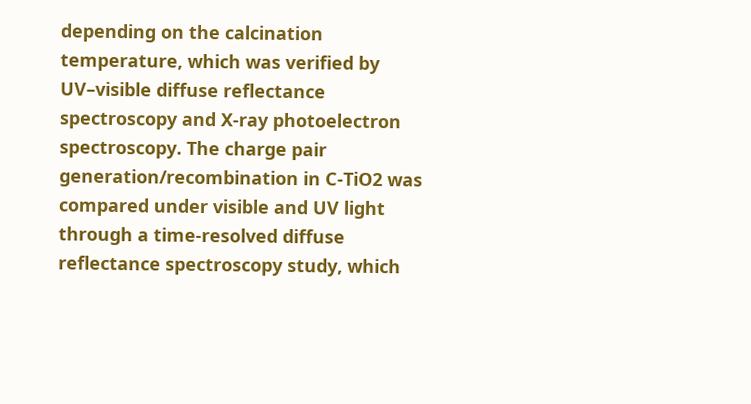depending on the calcination temperature, which was verified by UV–visible diffuse reflectance spectroscopy and X-ray photoelectron spectroscopy. The charge pair generation/recombination in C-TiO2 was compared under visible and UV light through a time-resolved diffuse reflectance spectroscopy study, which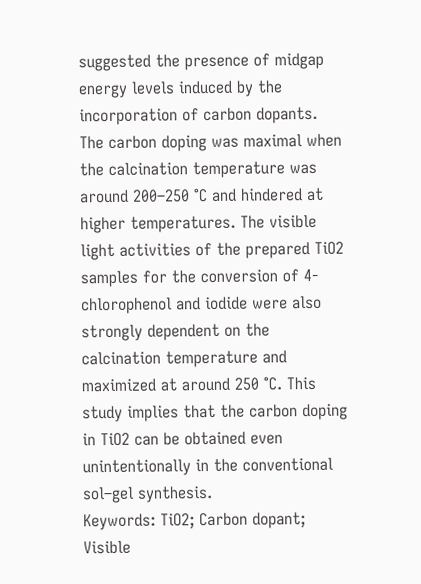suggested the presence of midgap energy levels induced by the incorporation of carbon dopants. The carbon doping was maximal when the calcination temperature was around 200–250 °C and hindered at higher temperatures. The visible light activities of the prepared TiO2 samples for the conversion of 4-chlorophenol and iodide were also strongly dependent on the calcination temperature and maximized at around 250 °C. This study implies that the carbon doping in TiO2 can be obtained even unintentionally in the conventional sol–gel synthesis.
Keywords: TiO2; Carbon dopant; Visible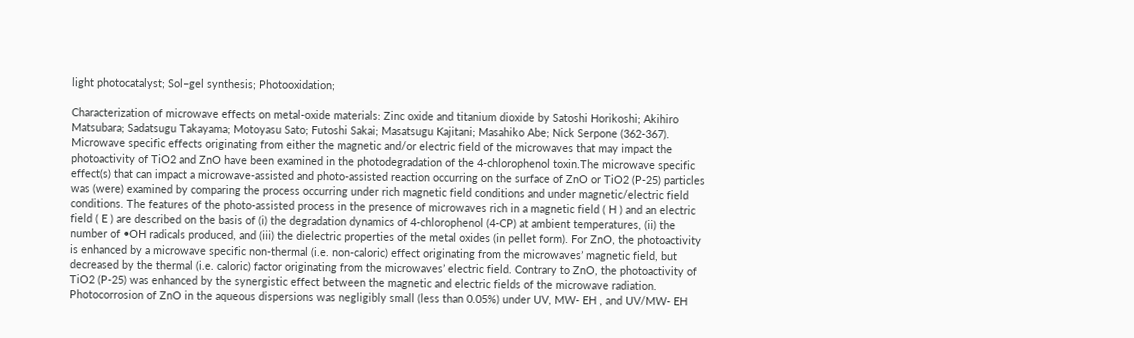light photocatalyst; Sol–gel synthesis; Photooxidation;

Characterization of microwave effects on metal-oxide materials: Zinc oxide and titanium dioxide by Satoshi Horikoshi; Akihiro Matsubara; Sadatsugu Takayama; Motoyasu Sato; Futoshi Sakai; Masatsugu Kajitani; Masahiko Abe; Nick Serpone (362-367).
Microwave specific effects originating from either the magnetic and/or electric field of the microwaves that may impact the photoactivity of TiO2 and ZnO have been examined in the photodegradation of the 4-chlorophenol toxin.The microwave specific effect(s) that can impact a microwave-assisted and photo-assisted reaction occurring on the surface of ZnO or TiO2 (P-25) particles was (were) examined by comparing the process occurring under rich magnetic field conditions and under magnetic/electric field conditions. The features of the photo-assisted process in the presence of microwaves rich in a magnetic field ( H ) and an electric field ( E ) are described on the basis of (i) the degradation dynamics of 4-chlorophenol (4-CP) at ambient temperatures, (ii) the number of •OH radicals produced, and (iii) the dielectric properties of the metal oxides (in pellet form). For ZnO, the photoactivity is enhanced by a microwave specific non-thermal (i.e. non-caloric) effect originating from the microwaves’ magnetic field, but decreased by the thermal (i.e. caloric) factor originating from the microwaves’ electric field. Contrary to ZnO, the photoactivity of TiO2 (P-25) was enhanced by the synergistic effect between the magnetic and electric fields of the microwave radiation. Photocorrosion of ZnO in the aqueous dispersions was negligibly small (less than 0.05%) under UV, MW- EH , and UV/MW- EH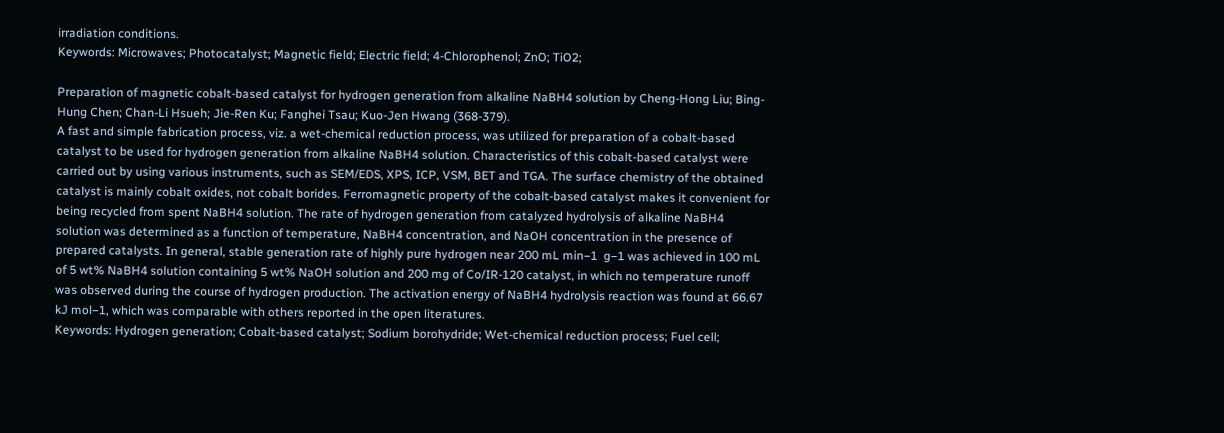irradiation conditions.
Keywords: Microwaves; Photocatalyst; Magnetic field; Electric field; 4-Chlorophenol; ZnO; TiO2;

Preparation of magnetic cobalt-based catalyst for hydrogen generation from alkaline NaBH4 solution by Cheng-Hong Liu; Bing-Hung Chen; Chan-Li Hsueh; Jie-Ren Ku; Fanghei Tsau; Kuo-Jen Hwang (368-379).
A fast and simple fabrication process, viz. a wet-chemical reduction process, was utilized for preparation of a cobalt-based catalyst to be used for hydrogen generation from alkaline NaBH4 solution. Characteristics of this cobalt-based catalyst were carried out by using various instruments, such as SEM/EDS, XPS, ICP, VSM, BET and TGA. The surface chemistry of the obtained catalyst is mainly cobalt oxides, not cobalt borides. Ferromagnetic property of the cobalt-based catalyst makes it convenient for being recycled from spent NaBH4 solution. The rate of hydrogen generation from catalyzed hydrolysis of alkaline NaBH4 solution was determined as a function of temperature, NaBH4 concentration, and NaOH concentration in the presence of prepared catalysts. In general, stable generation rate of highly pure hydrogen near 200 mL min−1  g−1 was achieved in 100 mL of 5 wt% NaBH4 solution containing 5 wt% NaOH solution and 200 mg of Co/IR-120 catalyst, in which no temperature runoff was observed during the course of hydrogen production. The activation energy of NaBH4 hydrolysis reaction was found at 66.67 kJ mol−1, which was comparable with others reported in the open literatures.
Keywords: Hydrogen generation; Cobalt-based catalyst; Sodium borohydride; Wet-chemical reduction process; Fuel cell;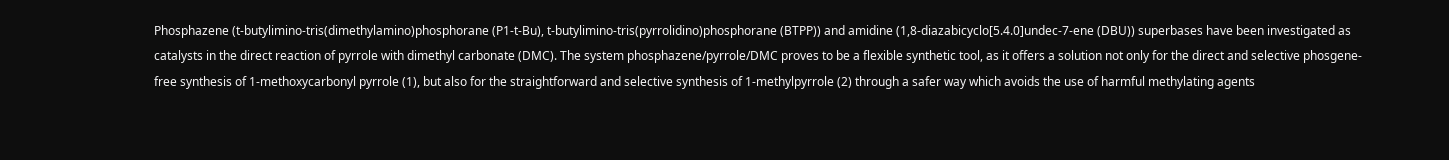Phosphazene (t-butylimino-tris(dimethylamino)phosphorane (P1-t-Bu), t-butylimino-tris(pyrrolidino)phosphorane (BTPP)) and amidine (1,8-diazabicyclo[5.4.0]undec-7-ene (DBU)) superbases have been investigated as catalysts in the direct reaction of pyrrole with dimethyl carbonate (DMC). The system phosphazene/pyrrole/DMC proves to be a flexible synthetic tool, as it offers a solution not only for the direct and selective phosgene-free synthesis of 1-methoxycarbonyl pyrrole (1), but also for the straightforward and selective synthesis of 1-methylpyrrole (2) through a safer way which avoids the use of harmful methylating agents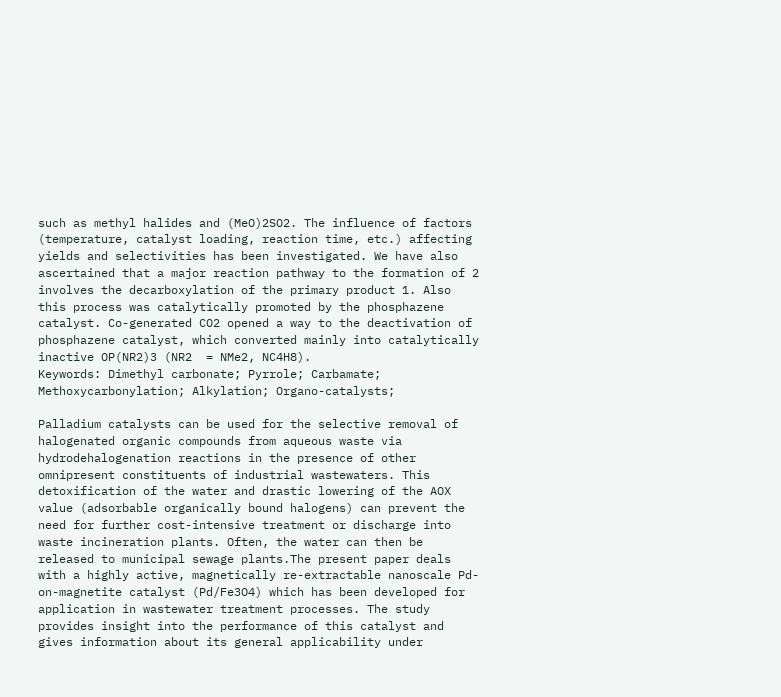such as methyl halides and (MeO)2SO2. The influence of factors (temperature, catalyst loading, reaction time, etc.) affecting yields and selectivities has been investigated. We have also ascertained that a major reaction pathway to the formation of 2 involves the decarboxylation of the primary product 1. Also this process was catalytically promoted by the phosphazene catalyst. Co-generated CO2 opened a way to the deactivation of phosphazene catalyst, which converted mainly into catalytically inactive OP(NR2)3 (NR2  = NMe2, NC4H8).
Keywords: Dimethyl carbonate; Pyrrole; Carbamate; Methoxycarbonylation; Alkylation; Organo-catalysts;

Palladium catalysts can be used for the selective removal of halogenated organic compounds from aqueous waste via hydrodehalogenation reactions in the presence of other omnipresent constituents of industrial wastewaters. This detoxification of the water and drastic lowering of the AOX value (adsorbable organically bound halogens) can prevent the need for further cost-intensive treatment or discharge into waste incineration plants. Often, the water can then be released to municipal sewage plants.The present paper deals with a highly active, magnetically re-extractable nanoscale Pd-on-magnetite catalyst (Pd/Fe3O4) which has been developed for application in wastewater treatment processes. The study provides insight into the performance of this catalyst and gives information about its general applicability under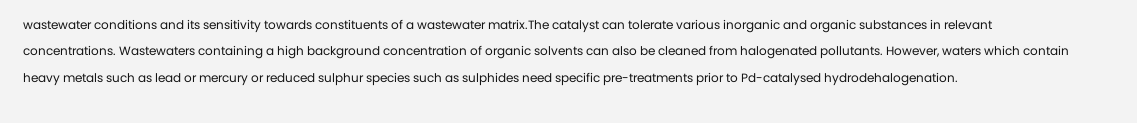wastewater conditions and its sensitivity towards constituents of a wastewater matrix.The catalyst can tolerate various inorganic and organic substances in relevant concentrations. Wastewaters containing a high background concentration of organic solvents can also be cleaned from halogenated pollutants. However, waters which contain heavy metals such as lead or mercury or reduced sulphur species such as sulphides need specific pre-treatments prior to Pd-catalysed hydrodehalogenation.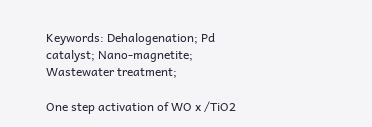Keywords: Dehalogenation; Pd catalyst; Nano-magnetite; Wastewater treatment;

One step activation of WO x /TiO2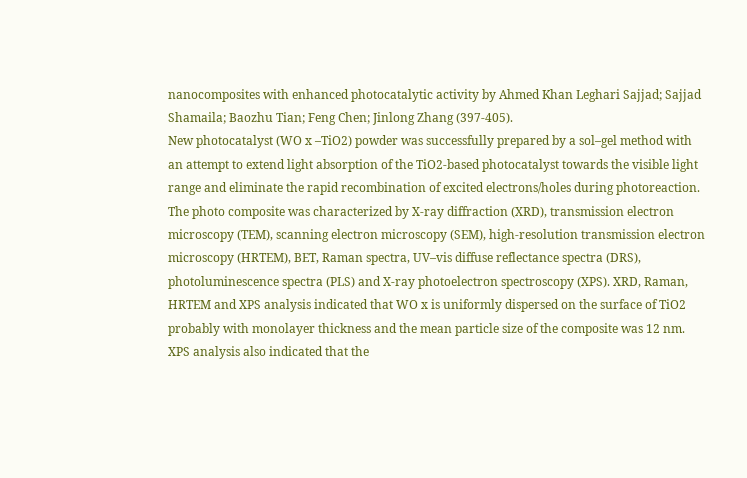nanocomposites with enhanced photocatalytic activity by Ahmed Khan Leghari Sajjad; Sajjad Shamaila; Baozhu Tian; Feng Chen; Jinlong Zhang (397-405).
New photocatalyst (WO x –TiO2) powder was successfully prepared by a sol–gel method with an attempt to extend light absorption of the TiO2-based photocatalyst towards the visible light range and eliminate the rapid recombination of excited electrons/holes during photoreaction. The photo composite was characterized by X-ray diffraction (XRD), transmission electron microscopy (TEM), scanning electron microscopy (SEM), high-resolution transmission electron microscopy (HRTEM), BET, Raman spectra, UV–vis diffuse reflectance spectra (DRS), photoluminescence spectra (PLS) and X-ray photoelectron spectroscopy (XPS). XRD, Raman, HRTEM and XPS analysis indicated that WO x is uniformly dispersed on the surface of TiO2 probably with monolayer thickness and the mean particle size of the composite was 12 nm. XPS analysis also indicated that the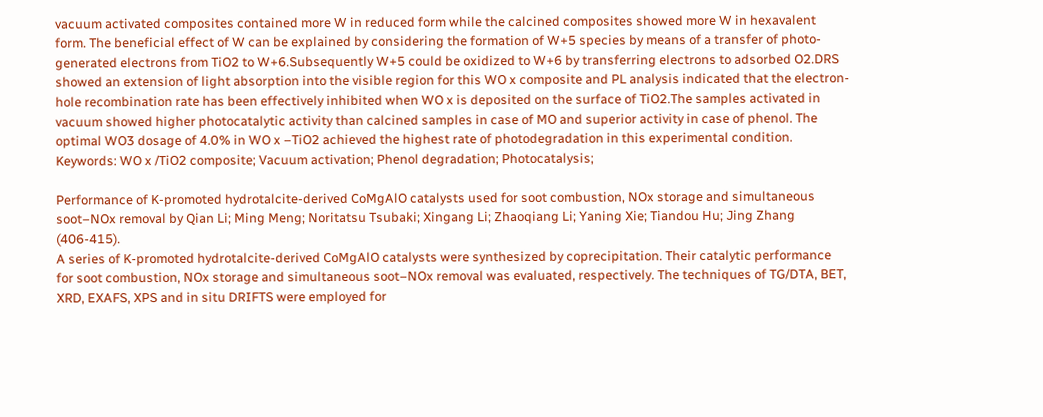vacuum activated composites contained more W in reduced form while the calcined composites showed more W in hexavalent form. The beneficial effect of W can be explained by considering the formation of W+5 species by means of a transfer of photo-generated electrons from TiO2 to W+6.Subsequently W+5 could be oxidized to W+6 by transferring electrons to adsorbed O2.DRS showed an extension of light absorption into the visible region for this WO x composite and PL analysis indicated that the electron-hole recombination rate has been effectively inhibited when WO x is deposited on the surface of TiO2.The samples activated in vacuum showed higher photocatalytic activity than calcined samples in case of MO and superior activity in case of phenol. The optimal WO3 dosage of 4.0% in WO x –TiO2 achieved the highest rate of photodegradation in this experimental condition.
Keywords: WO x /TiO2 composite; Vacuum activation; Phenol degradation; Photocatalysis;

Performance of K-promoted hydrotalcite-derived CoMgAlO catalysts used for soot combustion, NOx storage and simultaneous soot–NOx removal by Qian Li; Ming Meng; Noritatsu Tsubaki; Xingang Li; Zhaoqiang Li; Yaning Xie; Tiandou Hu; Jing Zhang (406-415).
A series of K-promoted hydrotalcite-derived CoMgAlO catalysts were synthesized by coprecipitation. Their catalytic performance for soot combustion, NOx storage and simultaneous soot–NOx removal was evaluated, respectively. The techniques of TG/DTA, BET, XRD, EXAFS, XPS and in situ DRIFTS were employed for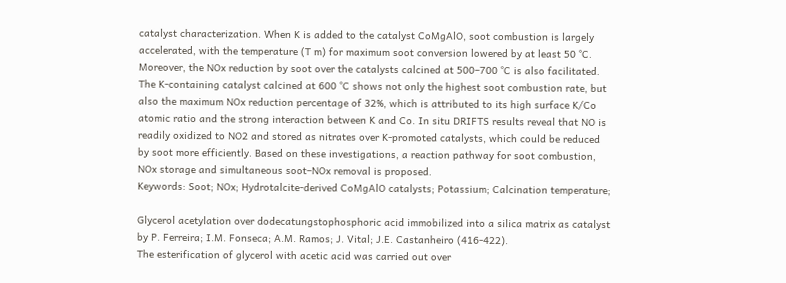catalyst characterization. When K is added to the catalyst CoMgAlO, soot combustion is largely accelerated, with the temperature (T m) for maximum soot conversion lowered by at least 50 °C. Moreover, the NOx reduction by soot over the catalysts calcined at 500–700 °C is also facilitated. The K-containing catalyst calcined at 600 °C shows not only the highest soot combustion rate, but also the maximum NOx reduction percentage of 32%, which is attributed to its high surface K/Co atomic ratio and the strong interaction between K and Co. In situ DRIFTS results reveal that NO is readily oxidized to NO2 and stored as nitrates over K-promoted catalysts, which could be reduced by soot more efficiently. Based on these investigations, a reaction pathway for soot combustion, NOx storage and simultaneous soot–NOx removal is proposed.
Keywords: Soot; NOx; Hydrotalcite-derived CoMgAlO catalysts; Potassium; Calcination temperature;

Glycerol acetylation over dodecatungstophosphoric acid immobilized into a silica matrix as catalyst by P. Ferreira; I.M. Fonseca; A.M. Ramos; J. Vital; J.E. Castanheiro (416-422).
The esterification of glycerol with acetic acid was carried out over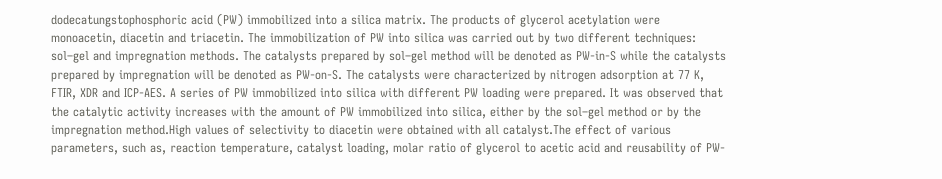dodecatungstophosphoric acid (PW) immobilized into a silica matrix. The products of glycerol acetylation were monoacetin, diacetin and triacetin. The immobilization of PW into silica was carried out by two different techniques: sol–gel and impregnation methods. The catalysts prepared by sol–gel method will be denoted as PW-in-S while the catalysts prepared by impregnation will be denoted as PW-on-S. The catalysts were characterized by nitrogen adsorption at 77 K, FTIR, XDR and ICP-AES. A series of PW immobilized into silica with different PW loading were prepared. It was observed that the catalytic activity increases with the amount of PW immobilized into silica, either by the sol–gel method or by the impregnation method.High values of selectivity to diacetin were obtained with all catalyst.The effect of various parameters, such as, reaction temperature, catalyst loading, molar ratio of glycerol to acetic acid and reusability of PW-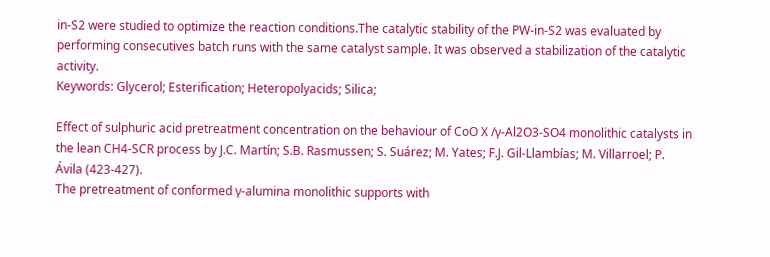in-S2 were studied to optimize the reaction conditions.The catalytic stability of the PW-in-S2 was evaluated by performing consecutives batch runs with the same catalyst sample. It was observed a stabilization of the catalytic activity.
Keywords: Glycerol; Esterification; Heteropolyacids; Silica;

Effect of sulphuric acid pretreatment concentration on the behaviour of CoO X /γ-Al2O3-SO4 monolithic catalysts in the lean CH4-SCR process by J.C. Martín; S.B. Rasmussen; S. Suárez; M. Yates; F.J. Gil-Llambías; M. Villarroel; P. Ávila (423-427).
The pretreatment of conformed γ-alumina monolithic supports with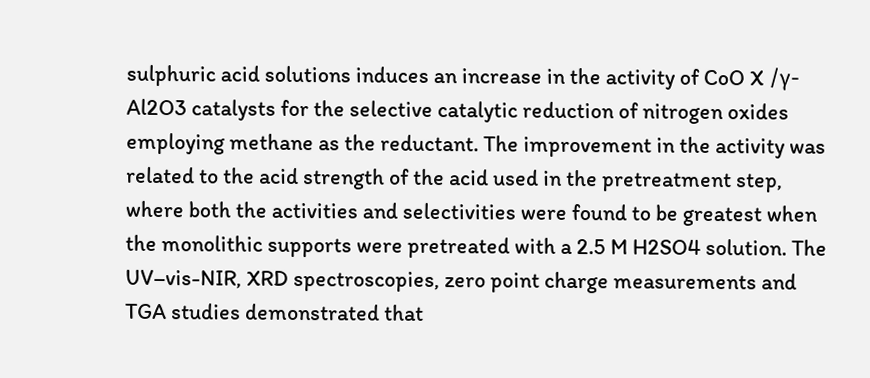sulphuric acid solutions induces an increase in the activity of CoO X /γ-Al2O3 catalysts for the selective catalytic reduction of nitrogen oxides employing methane as the reductant. The improvement in the activity was related to the acid strength of the acid used in the pretreatment step, where both the activities and selectivities were found to be greatest when the monolithic supports were pretreated with a 2.5 M H2SO4 solution. The UV–vis-NIR, XRD spectroscopies, zero point charge measurements and TGA studies demonstrated that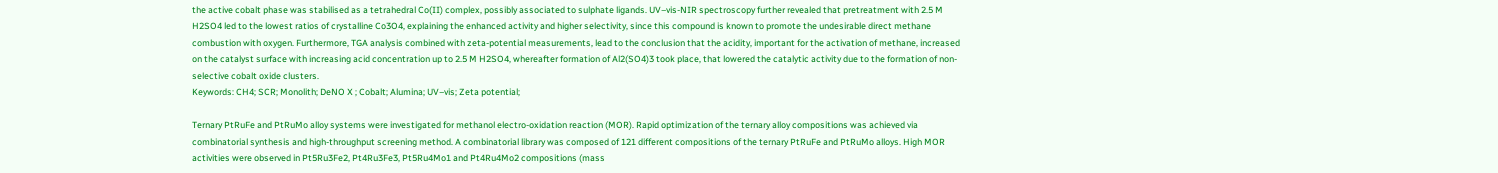the active cobalt phase was stabilised as a tetrahedral Co(II) complex, possibly associated to sulphate ligands. UV–vis-NIR spectroscopy further revealed that pretreatment with 2.5 M H2SO4 led to the lowest ratios of crystalline Co3O4, explaining the enhanced activity and higher selectivity, since this compound is known to promote the undesirable direct methane combustion with oxygen. Furthermore, TGA analysis combined with zeta-potential measurements, lead to the conclusion that the acidity, important for the activation of methane, increased on the catalyst surface with increasing acid concentration up to 2.5 M H2SO4, whereafter formation of Al2(SO4)3 took place, that lowered the catalytic activity due to the formation of non-selective cobalt oxide clusters.
Keywords: CH4; SCR; Monolith; DeNO X ; Cobalt; Alumina; UV–vis; Zeta potential;

Ternary PtRuFe and PtRuMo alloy systems were investigated for methanol electro-oxidation reaction (MOR). Rapid optimization of the ternary alloy compositions was achieved via combinatorial synthesis and high-throughput screening method. A combinatorial library was composed of 121 different compositions of the ternary PtRuFe and PtRuMo alloys. High MOR activities were observed in Pt5Ru3Fe2, Pt4Ru3Fe3, Pt5Ru4Mo1 and Pt4Ru4Mo2 compositions (mass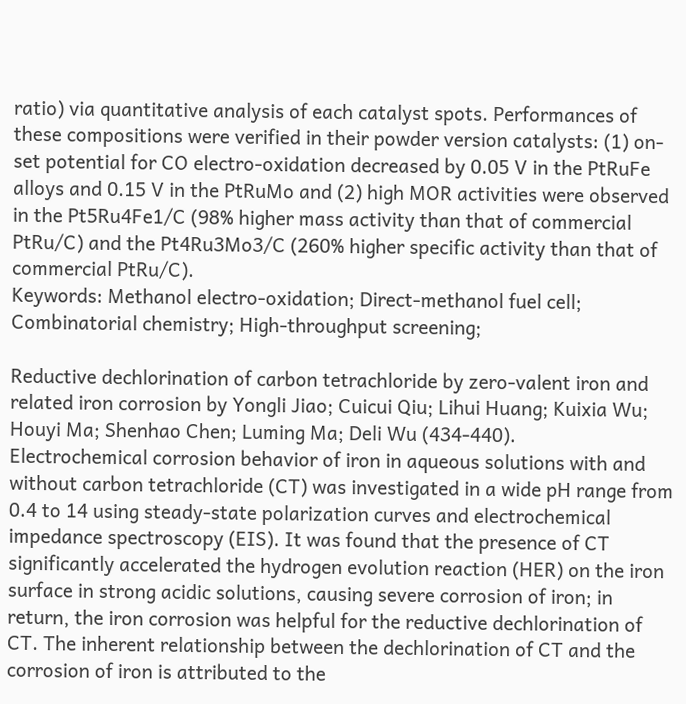ratio) via quantitative analysis of each catalyst spots. Performances of these compositions were verified in their powder version catalysts: (1) on-set potential for CO electro-oxidation decreased by 0.05 V in the PtRuFe alloys and 0.15 V in the PtRuMo and (2) high MOR activities were observed in the Pt5Ru4Fe1/C (98% higher mass activity than that of commercial PtRu/C) and the Pt4Ru3Mo3/C (260% higher specific activity than that of commercial PtRu/C).
Keywords: Methanol electro-oxidation; Direct-methanol fuel cell; Combinatorial chemistry; High-throughput screening;

Reductive dechlorination of carbon tetrachloride by zero-valent iron and related iron corrosion by Yongli Jiao; Cuicui Qiu; Lihui Huang; Kuixia Wu; Houyi Ma; Shenhao Chen; Luming Ma; Deli Wu (434-440).
Electrochemical corrosion behavior of iron in aqueous solutions with and without carbon tetrachloride (CT) was investigated in a wide pH range from 0.4 to 14 using steady-state polarization curves and electrochemical impedance spectroscopy (EIS). It was found that the presence of CT significantly accelerated the hydrogen evolution reaction (HER) on the iron surface in strong acidic solutions, causing severe corrosion of iron; in return, the iron corrosion was helpful for the reductive dechlorination of CT. The inherent relationship between the dechlorination of CT and the corrosion of iron is attributed to the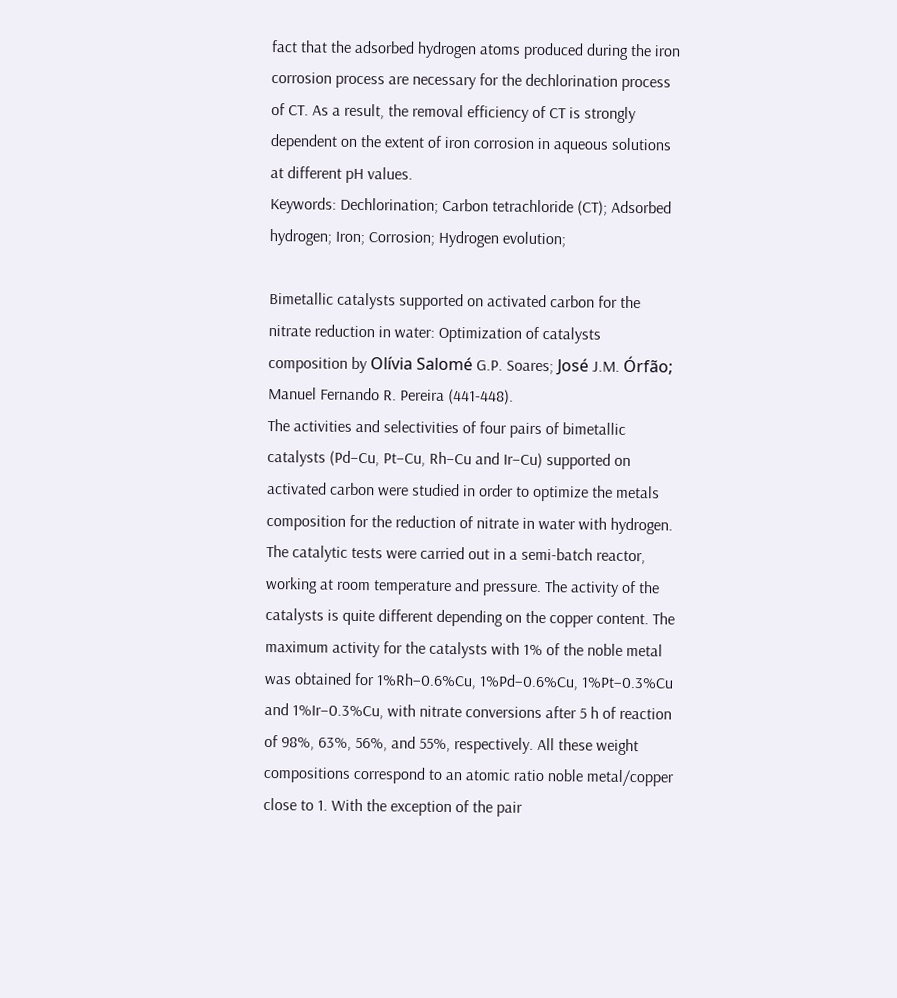fact that the adsorbed hydrogen atoms produced during the iron corrosion process are necessary for the dechlorination process of CT. As a result, the removal efficiency of CT is strongly dependent on the extent of iron corrosion in aqueous solutions at different pH values.
Keywords: Dechlorination; Carbon tetrachloride (CT); Adsorbed hydrogen; Iron; Corrosion; Hydrogen evolution;

Bimetallic catalysts supported on activated carbon for the nitrate reduction in water: Optimization of catalysts composition by Olívia Salomé G.P. Soares; José J.M. Órfão; Manuel Fernando R. Pereira (441-448).
The activities and selectivities of four pairs of bimetallic catalysts (Pd–Cu, Pt–Cu, Rh–Cu and Ir–Cu) supported on activated carbon were studied in order to optimize the metals composition for the reduction of nitrate in water with hydrogen. The catalytic tests were carried out in a semi-batch reactor, working at room temperature and pressure. The activity of the catalysts is quite different depending on the copper content. The maximum activity for the catalysts with 1% of the noble metal was obtained for 1%Rh–0.6%Cu, 1%Pd–0.6%Cu, 1%Pt–0.3%Cu and 1%Ir–0.3%Cu, with nitrate conversions after 5 h of reaction of 98%, 63%, 56%, and 55%, respectively. All these weight compositions correspond to an atomic ratio noble metal/copper close to 1. With the exception of the pair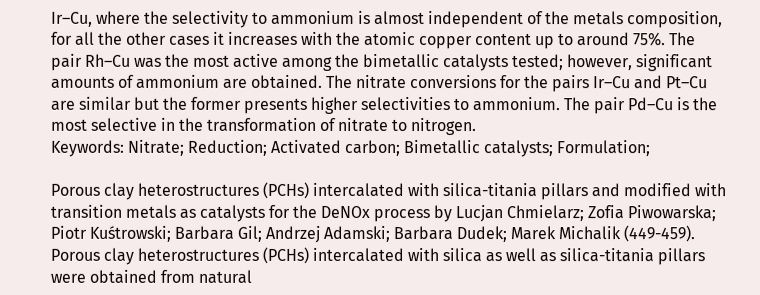Ir–Cu, where the selectivity to ammonium is almost independent of the metals composition, for all the other cases it increases with the atomic copper content up to around 75%. The pair Rh–Cu was the most active among the bimetallic catalysts tested; however, significant amounts of ammonium are obtained. The nitrate conversions for the pairs Ir–Cu and Pt–Cu are similar but the former presents higher selectivities to ammonium. The pair Pd–Cu is the most selective in the transformation of nitrate to nitrogen.
Keywords: Nitrate; Reduction; Activated carbon; Bimetallic catalysts; Formulation;

Porous clay heterostructures (PCHs) intercalated with silica-titania pillars and modified with transition metals as catalysts for the DeNOx process by Lucjan Chmielarz; Zofia Piwowarska; Piotr Kuśtrowski; Barbara Gil; Andrzej Adamski; Barbara Dudek; Marek Michalik (449-459).
Porous clay heterostructures (PCHs) intercalated with silica as well as silica-titania pillars were obtained from natural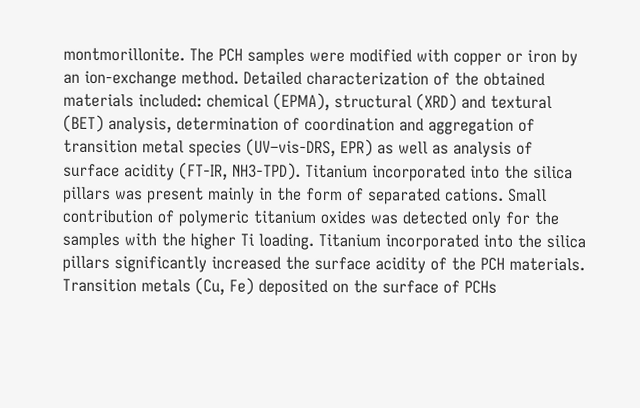montmorillonite. The PCH samples were modified with copper or iron by an ion-exchange method. Detailed characterization of the obtained materials included: chemical (EPMA), structural (XRD) and textural (BET) analysis, determination of coordination and aggregation of transition metal species (UV–vis-DRS, EPR) as well as analysis of surface acidity (FT-IR, NH3-TPD). Titanium incorporated into the silica pillars was present mainly in the form of separated cations. Small contribution of polymeric titanium oxides was detected only for the samples with the higher Ti loading. Titanium incorporated into the silica pillars significantly increased the surface acidity of the PCH materials. Transition metals (Cu, Fe) deposited on the surface of PCHs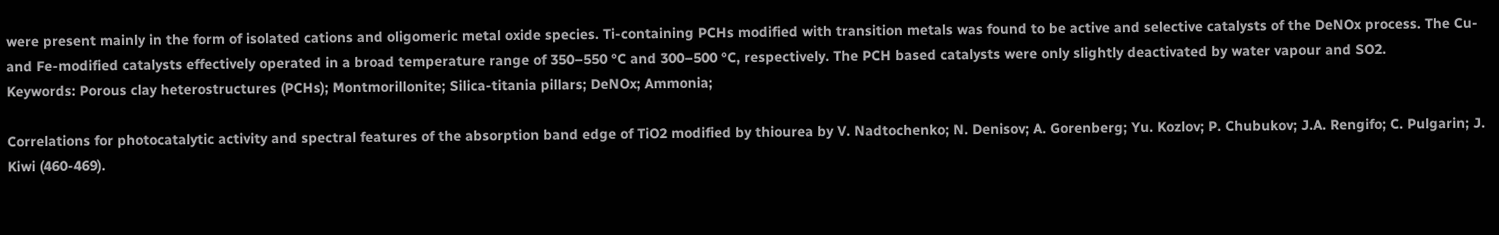were present mainly in the form of isolated cations and oligomeric metal oxide species. Ti-containing PCHs modified with transition metals was found to be active and selective catalysts of the DeNOx process. The Cu- and Fe-modified catalysts effectively operated in a broad temperature range of 350–550 °C and 300–500 °C, respectively. The PCH based catalysts were only slightly deactivated by water vapour and SO2.
Keywords: Porous clay heterostructures (PCHs); Montmorillonite; Silica-titania pillars; DeNOx; Ammonia;

Correlations for photocatalytic activity and spectral features of the absorption band edge of TiO2 modified by thiourea by V. Nadtochenko; N. Denisov; A. Gorenberg; Yu. Kozlov; P. Chubukov; J.A. Rengifo; C. Pulgarin; J. Kiwi (460-469).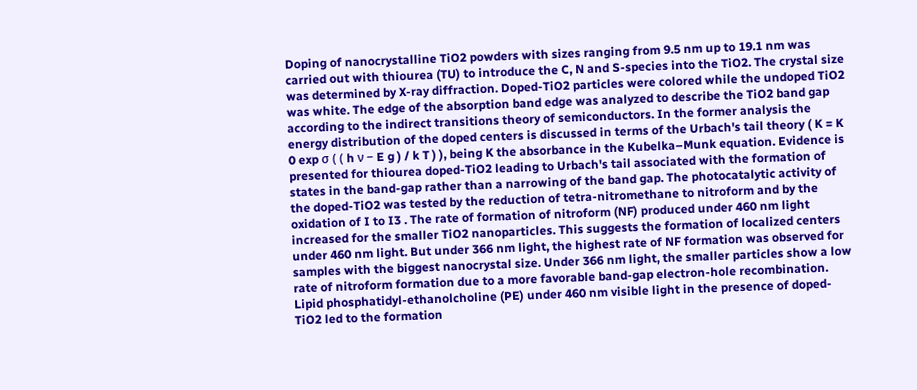Doping of nanocrystalline TiO2 powders with sizes ranging from 9.5 nm up to 19.1 nm was carried out with thiourea (TU) to introduce the C, N and S-species into the TiO2. The crystal size was determined by X-ray diffraction. Doped-TiO2 particles were colored while the undoped TiO2 was white. The edge of the absorption band edge was analyzed to describe the TiO2 band gap according to the indirect transitions theory of semiconductors. In the former analysis the energy distribution of the doped centers is discussed in terms of the Urbach's tail theory ( K = K 0 exp σ ( ( h ν − E g ) / k T ) ), being K the absorbance in the Kubelka–Munk equation. Evidence is presented for thiourea doped-TiO2 leading to Urbach's tail associated with the formation of states in the band-gap rather than a narrowing of the band gap. The photocatalytic activity of the doped-TiO2 was tested by the reduction of tetra-nitromethane to nitroform and by the oxidation of I to I3 . The rate of formation of nitroform (NF) produced under 460 nm light increased for the smaller TiO2 nanoparticles. This suggests the formation of localized centers under 460 nm light. But under 366 nm light, the highest rate of NF formation was observed for samples with the biggest nanocrystal size. Under 366 nm light, the smaller particles show a low rate of nitroform formation due to a more favorable band-gap electron-hole recombination. Lipid phosphatidyl-ethanolcholine (PE) under 460 nm visible light in the presence of doped-TiO2 led to the formation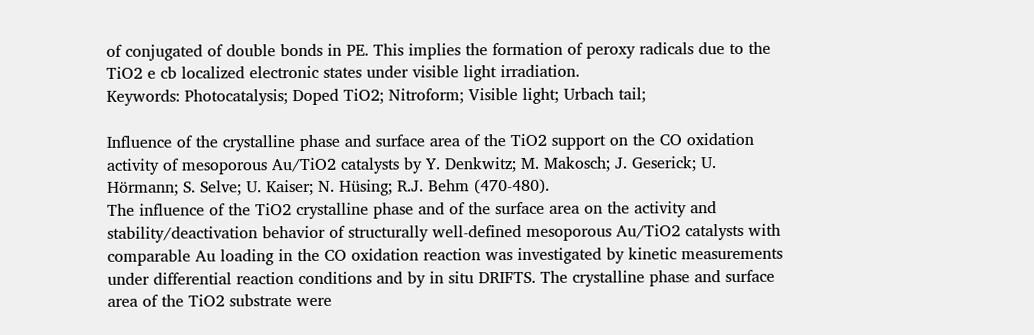of conjugated of double bonds in PE. This implies the formation of peroxy radicals due to the TiO2 e cb localized electronic states under visible light irradiation.
Keywords: Photocatalysis; Doped TiO2; Nitroform; Visible light; Urbach tail;

Influence of the crystalline phase and surface area of the TiO2 support on the CO oxidation activity of mesoporous Au/TiO2 catalysts by Y. Denkwitz; M. Makosch; J. Geserick; U. Hörmann; S. Selve; U. Kaiser; N. Hüsing; R.J. Behm (470-480).
The influence of the TiO2 crystalline phase and of the surface area on the activity and stability/deactivation behavior of structurally well-defined mesoporous Au/TiO2 catalysts with comparable Au loading in the CO oxidation reaction was investigated by kinetic measurements under differential reaction conditions and by in situ DRIFTS. The crystalline phase and surface area of the TiO2 substrate were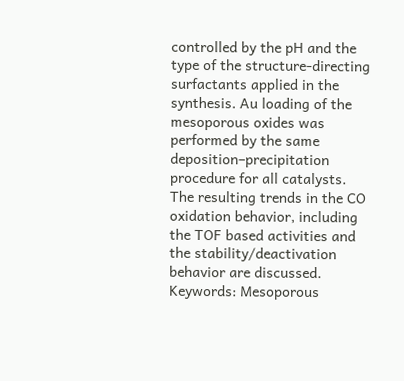controlled by the pH and the type of the structure-directing surfactants applied in the synthesis. Au loading of the mesoporous oxides was performed by the same deposition–precipitation procedure for all catalysts. The resulting trends in the CO oxidation behavior, including the TOF based activities and the stability/deactivation behavior are discussed.
Keywords: Mesoporous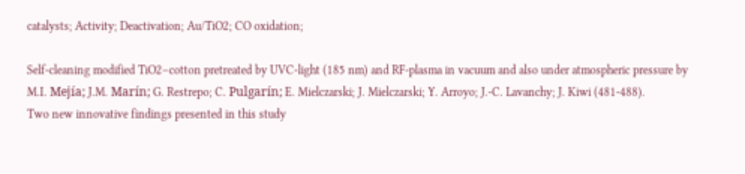catalysts; Activity; Deactivation; Au/TiO2; CO oxidation;

Self-cleaning modified TiO2–cotton pretreated by UVC-light (185 nm) and RF-plasma in vacuum and also under atmospheric pressure by M.I. Mejía; J.M. Marín; G. Restrepo; C. Pulgarín; E. Mielczarski; J. Mielczarski; Y. Arroyo; J.-C. Lavanchy; J. Kiwi (481-488).
Two new innovative findings presented in this study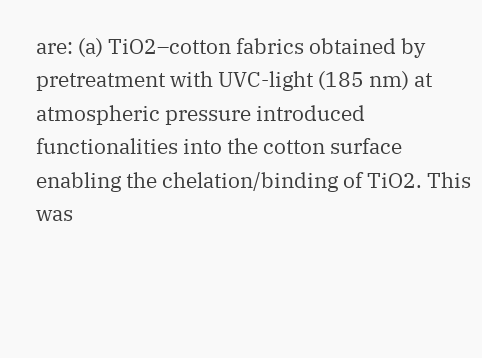are: (a) TiO2–cotton fabrics obtained by pretreatment with UVC-light (185 nm) at atmospheric pressure introduced functionalities into the cotton surface enabling the chelation/binding of TiO2. This was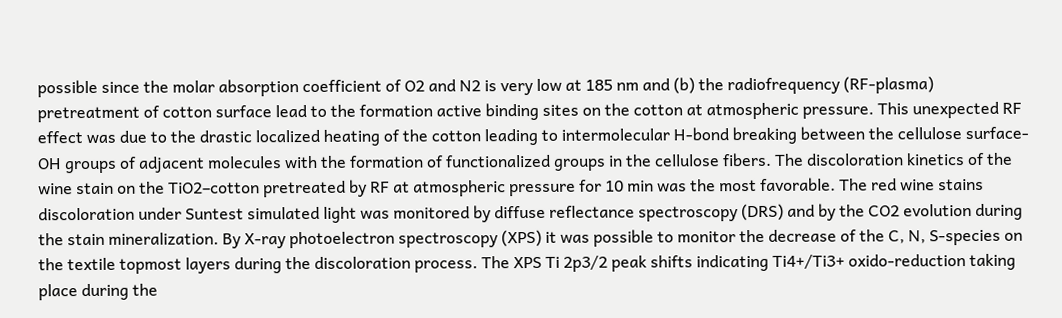possible since the molar absorption coefficient of O2 and N2 is very low at 185 nm and (b) the radiofrequency (RF-plasma) pretreatment of cotton surface lead to the formation active binding sites on the cotton at atmospheric pressure. This unexpected RF effect was due to the drastic localized heating of the cotton leading to intermolecular H-bond breaking between the cellulose surface-OH groups of adjacent molecules with the formation of functionalized groups in the cellulose fibers. The discoloration kinetics of the wine stain on the TiO2–cotton pretreated by RF at atmospheric pressure for 10 min was the most favorable. The red wine stains discoloration under Suntest simulated light was monitored by diffuse reflectance spectroscopy (DRS) and by the CO2 evolution during the stain mineralization. By X-ray photoelectron spectroscopy (XPS) it was possible to monitor the decrease of the C, N, S-species on the textile topmost layers during the discoloration process. The XPS Ti 2p3/2 peak shifts indicating Ti4+/Ti3+ oxido-reduction taking place during the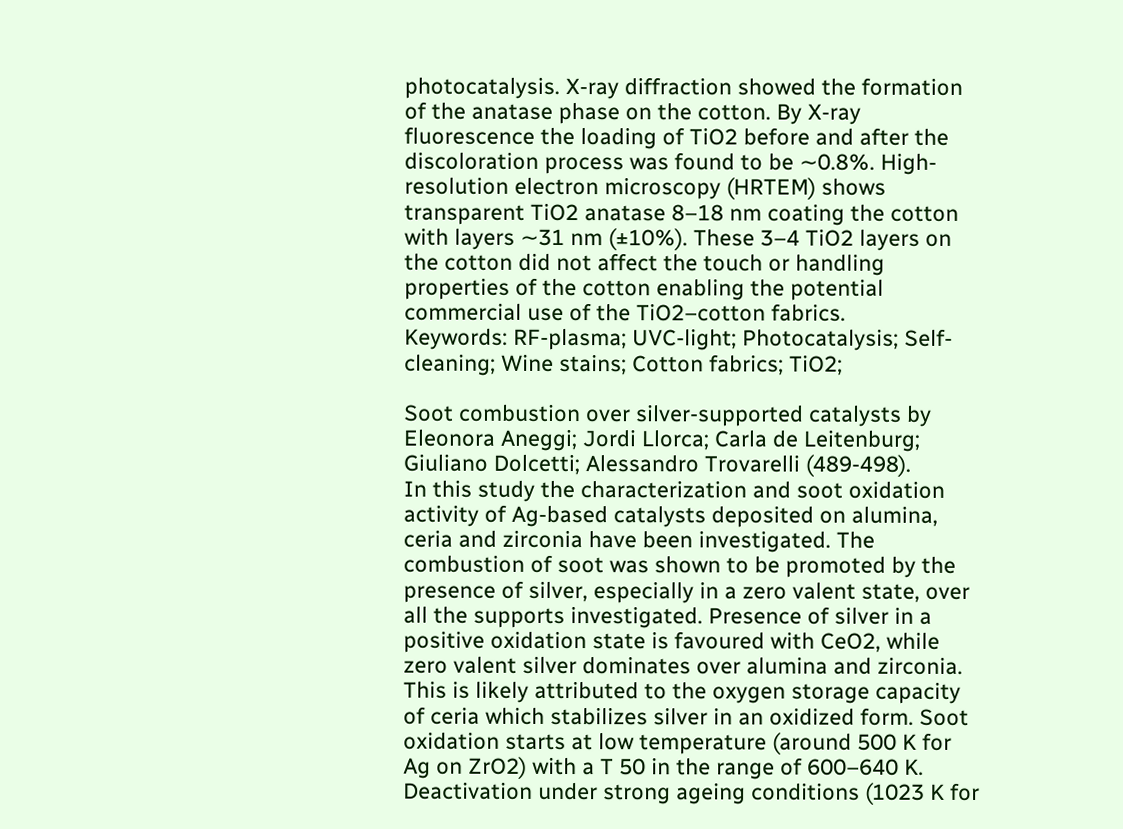photocatalysis. X-ray diffraction showed the formation of the anatase phase on the cotton. By X-ray fluorescence the loading of TiO2 before and after the discoloration process was found to be ∼0.8%. High-resolution electron microscopy (HRTEM) shows transparent TiO2 anatase 8–18 nm coating the cotton with layers ∼31 nm (±10%). These 3–4 TiO2 layers on the cotton did not affect the touch or handling properties of the cotton enabling the potential commercial use of the TiO2–cotton fabrics.
Keywords: RF-plasma; UVC-light; Photocatalysis; Self-cleaning; Wine stains; Cotton fabrics; TiO2;

Soot combustion over silver-supported catalysts by Eleonora Aneggi; Jordi Llorca; Carla de Leitenburg; Giuliano Dolcetti; Alessandro Trovarelli (489-498).
In this study the characterization and soot oxidation activity of Ag-based catalysts deposited on alumina, ceria and zirconia have been investigated. The combustion of soot was shown to be promoted by the presence of silver, especially in a zero valent state, over all the supports investigated. Presence of silver in a positive oxidation state is favoured with CeO2, while zero valent silver dominates over alumina and zirconia. This is likely attributed to the oxygen storage capacity of ceria which stabilizes silver in an oxidized form. Soot oxidation starts at low temperature (around 500 K for Ag on ZrO2) with a T 50 in the range of 600–640 K. Deactivation under strong ageing conditions (1023 K for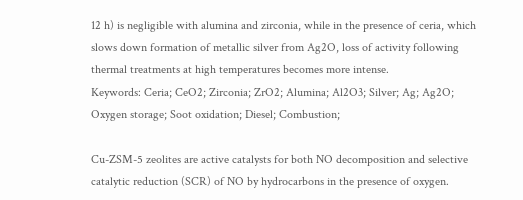12 h) is negligible with alumina and zirconia, while in the presence of ceria, which slows down formation of metallic silver from Ag2O, loss of activity following thermal treatments at high temperatures becomes more intense.
Keywords: Ceria; CeO2; Zirconia; ZrO2; Alumina; Al2O3; Silver; Ag; Ag2O; Oxygen storage; Soot oxidation; Diesel; Combustion;

Cu-ZSM-5 zeolites are active catalysts for both NO decomposition and selective catalytic reduction (SCR) of NO by hydrocarbons in the presence of oxygen.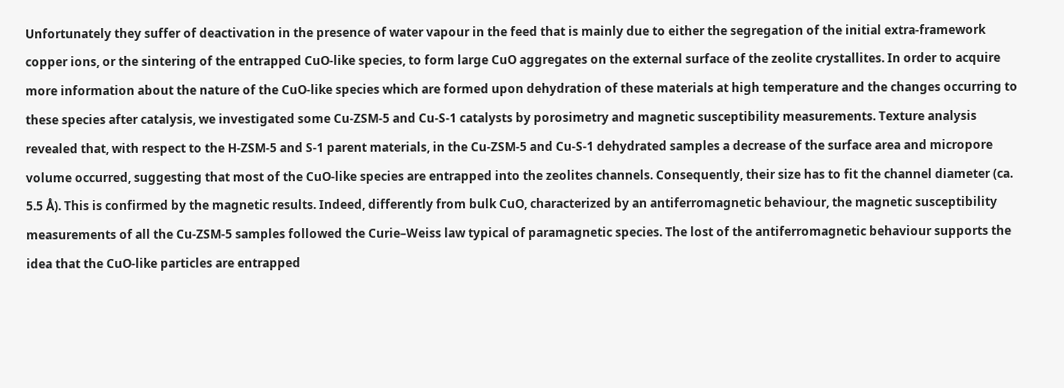Unfortunately they suffer of deactivation in the presence of water vapour in the feed that is mainly due to either the segregation of the initial extra-framework copper ions, or the sintering of the entrapped CuO-like species, to form large CuO aggregates on the external surface of the zeolite crystallites. In order to acquire more information about the nature of the CuO-like species which are formed upon dehydration of these materials at high temperature and the changes occurring to these species after catalysis, we investigated some Cu-ZSM-5 and Cu-S-1 catalysts by porosimetry and magnetic susceptibility measurements. Texture analysis revealed that, with respect to the H-ZSM-5 and S-1 parent materials, in the Cu-ZSM-5 and Cu-S-1 dehydrated samples a decrease of the surface area and micropore volume occurred, suggesting that most of the CuO-like species are entrapped into the zeolites channels. Consequently, their size has to fit the channel diameter (ca. 5.5 Å). This is confirmed by the magnetic results. Indeed, differently from bulk CuO, characterized by an antiferromagnetic behaviour, the magnetic susceptibility measurements of all the Cu-ZSM-5 samples followed the Curie–Weiss law typical of paramagnetic species. The lost of the antiferromagnetic behaviour supports the idea that the CuO-like particles are entrapped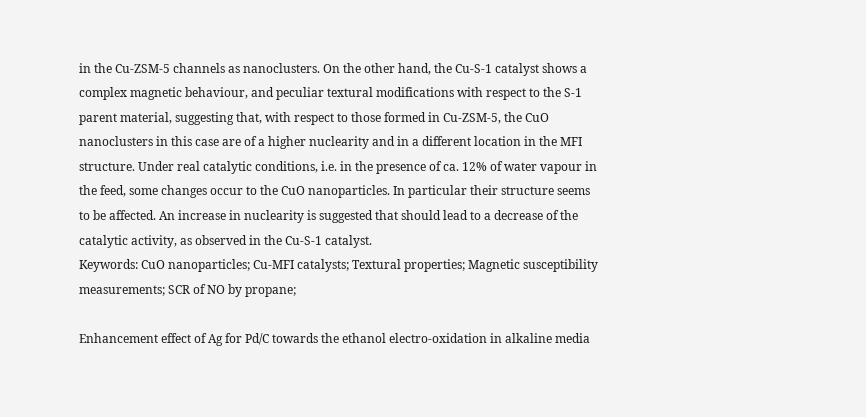in the Cu-ZSM-5 channels as nanoclusters. On the other hand, the Cu-S-1 catalyst shows a complex magnetic behaviour, and peculiar textural modifications with respect to the S-1 parent material, suggesting that, with respect to those formed in Cu-ZSM-5, the CuO nanoclusters in this case are of a higher nuclearity and in a different location in the MFI structure. Under real catalytic conditions, i.e. in the presence of ca. 12% of water vapour in the feed, some changes occur to the CuO nanoparticles. In particular their structure seems to be affected. An increase in nuclearity is suggested that should lead to a decrease of the catalytic activity, as observed in the Cu-S-1 catalyst.
Keywords: CuO nanoparticles; Cu-MFI catalysts; Textural properties; Magnetic susceptibility measurements; SCR of NO by propane;

Enhancement effect of Ag for Pd/C towards the ethanol electro-oxidation in alkaline media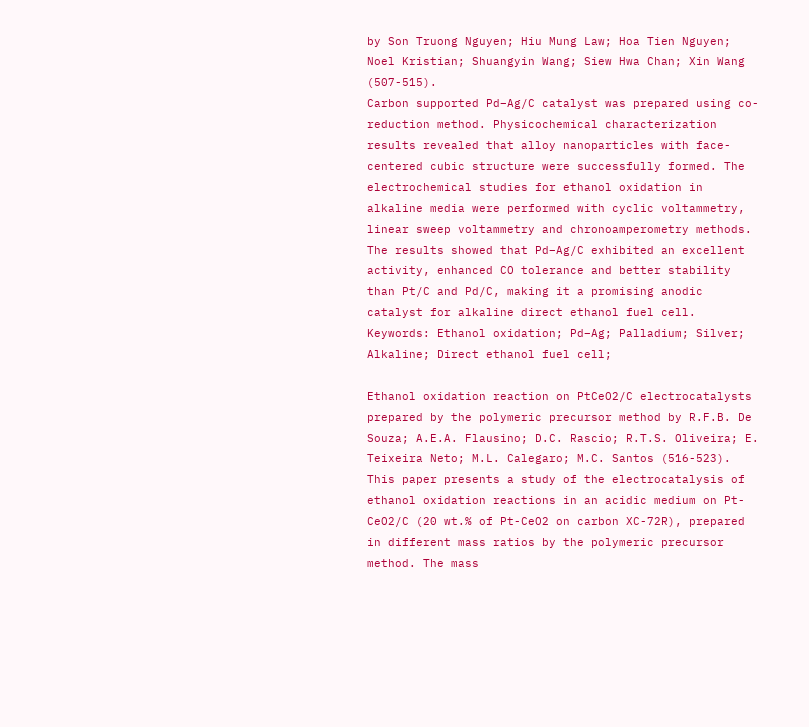by Son Truong Nguyen; Hiu Mung Law; Hoa Tien Nguyen; Noel Kristian; Shuangyin Wang; Siew Hwa Chan; Xin Wang (507-515).
Carbon supported Pd–Ag/C catalyst was prepared using co-reduction method. Physicochemical characterization results revealed that alloy nanoparticles with face-centered cubic structure were successfully formed. The electrochemical studies for ethanol oxidation in alkaline media were performed with cyclic voltammetry, linear sweep voltammetry and chronoamperometry methods. The results showed that Pd–Ag/C exhibited an excellent activity, enhanced CO tolerance and better stability than Pt/C and Pd/C, making it a promising anodic catalyst for alkaline direct ethanol fuel cell.
Keywords: Ethanol oxidation; Pd–Ag; Palladium; Silver; Alkaline; Direct ethanol fuel cell;

Ethanol oxidation reaction on PtCeO2/C electrocatalysts prepared by the polymeric precursor method by R.F.B. De Souza; A.E.A. Flausino; D.C. Rascio; R.T.S. Oliveira; E. Teixeira Neto; M.L. Calegaro; M.C. Santos (516-523).
This paper presents a study of the electrocatalysis of ethanol oxidation reactions in an acidic medium on Pt-CeO2/C (20 wt.% of Pt-CeO2 on carbon XC-72R), prepared in different mass ratios by the polymeric precursor method. The mass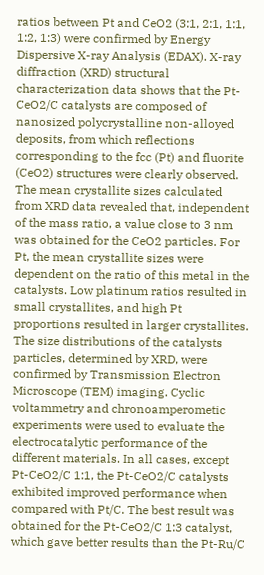ratios between Pt and CeO2 (3:1, 2:1, 1:1, 1:2, 1:3) were confirmed by Energy Dispersive X-ray Analysis (EDAX). X-ray diffraction (XRD) structural characterization data shows that the Pt-CeO2/C catalysts are composed of nanosized polycrystalline non-alloyed deposits, from which reflections corresponding to the fcc (Pt) and fluorite (CeO2) structures were clearly observed. The mean crystallite sizes calculated from XRD data revealed that, independent of the mass ratio, a value close to 3 nm was obtained for the CeO2 particles. For Pt, the mean crystallite sizes were dependent on the ratio of this metal in the catalysts. Low platinum ratios resulted in small crystallites, and high Pt proportions resulted in larger crystallites. The size distributions of the catalysts particles, determined by XRD, were confirmed by Transmission Electron Microscope (TEM) imaging. Cyclic voltammetry and chronoamperometic experiments were used to evaluate the electrocatalytic performance of the different materials. In all cases, except Pt-CeO2/C 1:1, the Pt-CeO2/C catalysts exhibited improved performance when compared with Pt/C. The best result was obtained for the Pt-CeO2/C 1:3 catalyst, which gave better results than the Pt-Ru/C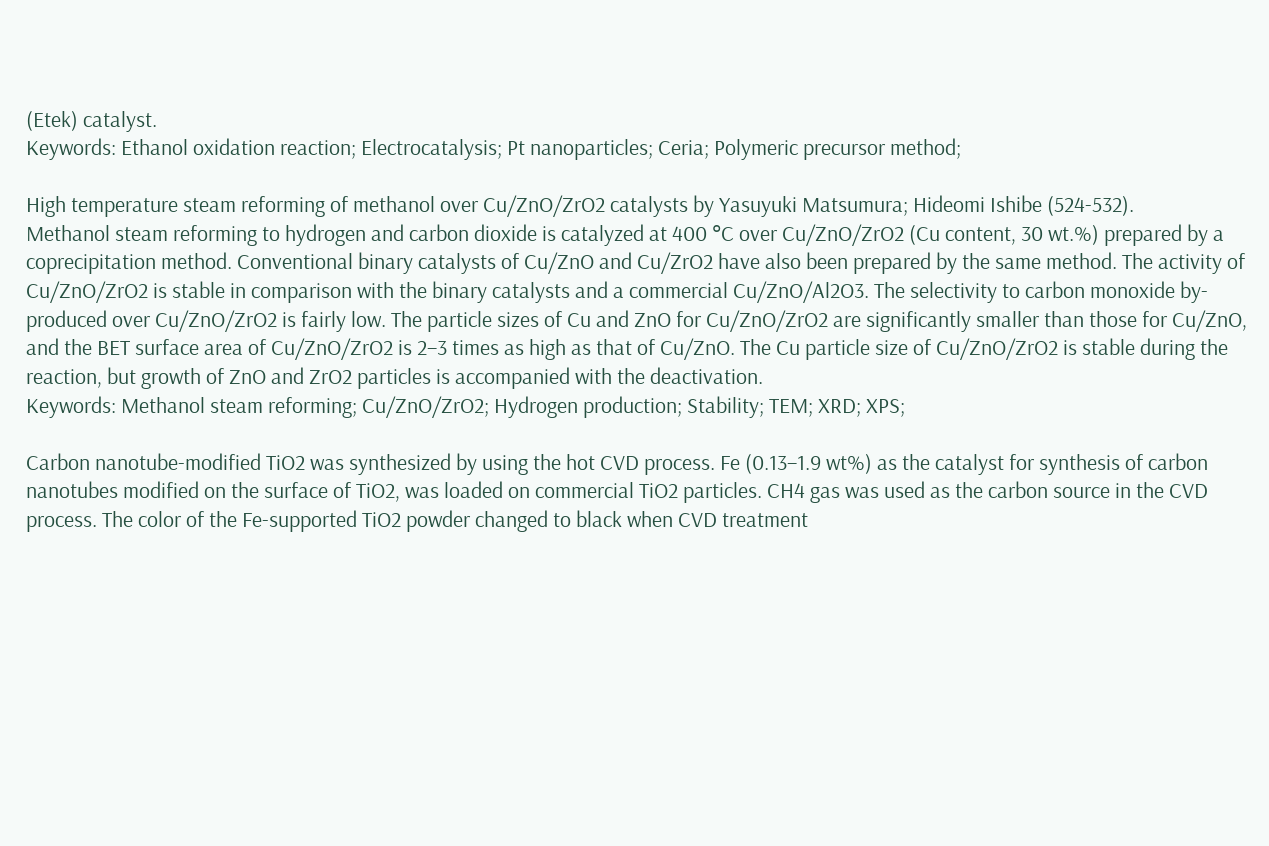(Etek) catalyst.
Keywords: Ethanol oxidation reaction; Electrocatalysis; Pt nanoparticles; Ceria; Polymeric precursor method;

High temperature steam reforming of methanol over Cu/ZnO/ZrO2 catalysts by Yasuyuki Matsumura; Hideomi Ishibe (524-532).
Methanol steam reforming to hydrogen and carbon dioxide is catalyzed at 400 °C over Cu/ZnO/ZrO2 (Cu content, 30 wt.%) prepared by a coprecipitation method. Conventional binary catalysts of Cu/ZnO and Cu/ZrO2 have also been prepared by the same method. The activity of Cu/ZnO/ZrO2 is stable in comparison with the binary catalysts and a commercial Cu/ZnO/Al2O3. The selectivity to carbon monoxide by-produced over Cu/ZnO/ZrO2 is fairly low. The particle sizes of Cu and ZnO for Cu/ZnO/ZrO2 are significantly smaller than those for Cu/ZnO, and the BET surface area of Cu/ZnO/ZrO2 is 2–3 times as high as that of Cu/ZnO. The Cu particle size of Cu/ZnO/ZrO2 is stable during the reaction, but growth of ZnO and ZrO2 particles is accompanied with the deactivation.
Keywords: Methanol steam reforming; Cu/ZnO/ZrO2; Hydrogen production; Stability; TEM; XRD; XPS;

Carbon nanotube-modified TiO2 was synthesized by using the hot CVD process. Fe (0.13–1.9 wt%) as the catalyst for synthesis of carbon nanotubes modified on the surface of TiO2, was loaded on commercial TiO2 particles. CH4 gas was used as the carbon source in the CVD process. The color of the Fe-supported TiO2 powder changed to black when CVD treatment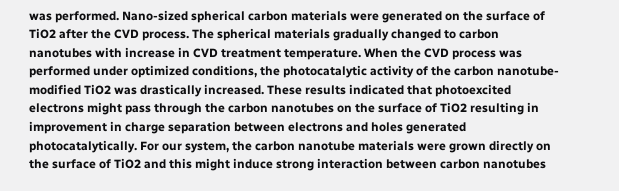was performed. Nano-sized spherical carbon materials were generated on the surface of TiO2 after the CVD process. The spherical materials gradually changed to carbon nanotubes with increase in CVD treatment temperature. When the CVD process was performed under optimized conditions, the photocatalytic activity of the carbon nanotube-modified TiO2 was drastically increased. These results indicated that photoexcited electrons might pass through the carbon nanotubes on the surface of TiO2 resulting in improvement in charge separation between electrons and holes generated photocatalytically. For our system, the carbon nanotube materials were grown directly on the surface of TiO2 and this might induce strong interaction between carbon nanotubes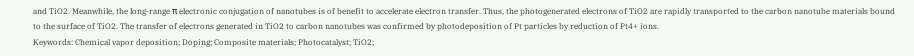and TiO2. Meanwhile, the long-range π electronic conjugation of nanotubes is of benefit to accelerate electron transfer. Thus, the photogenerated electrons of TiO2 are rapidly transported to the carbon nanotube materials bound to the surface of TiO2. The transfer of electrons generated in TiO2 to carbon nanotubes was confirmed by photodeposition of Pt particles by reduction of Pt4+ ions.
Keywords: Chemical vapor deposition; Doping; Composite materials; Photocatalyst; TiO2;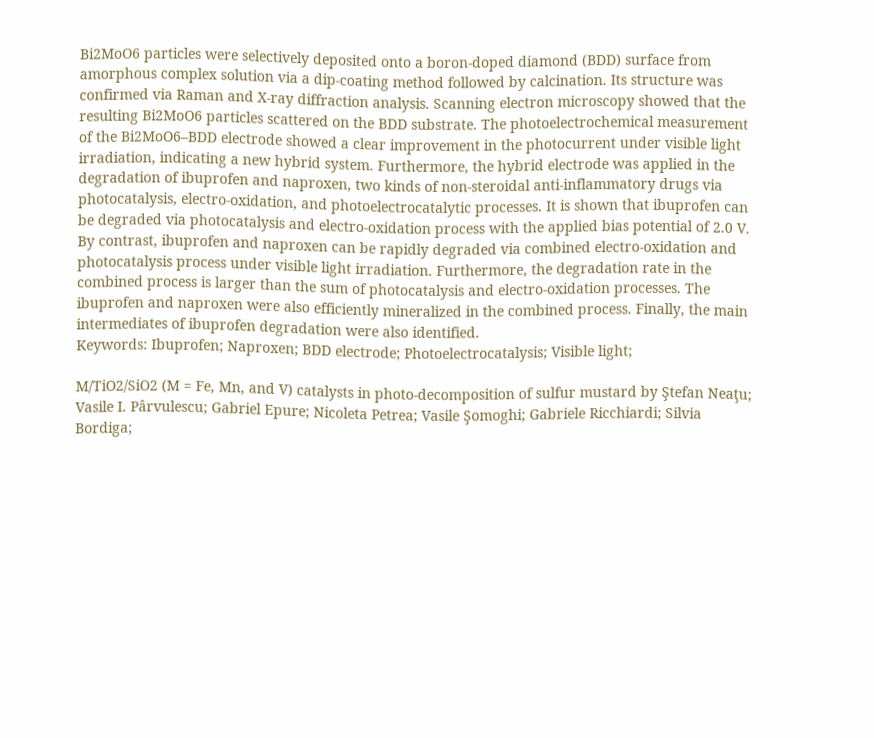Bi2MoO6 particles were selectively deposited onto a boron-doped diamond (BDD) surface from amorphous complex solution via a dip-coating method followed by calcination. Its structure was confirmed via Raman and X-ray diffraction analysis. Scanning electron microscopy showed that the resulting Bi2MoO6 particles scattered on the BDD substrate. The photoelectrochemical measurement of the Bi2MoO6–BDD electrode showed a clear improvement in the photocurrent under visible light irradiation, indicating a new hybrid system. Furthermore, the hybrid electrode was applied in the degradation of ibuprofen and naproxen, two kinds of non-steroidal anti-inflammatory drugs via photocatalysis, electro-oxidation, and photoelectrocatalytic processes. It is shown that ibuprofen can be degraded via photocatalysis and electro-oxidation process with the applied bias potential of 2.0 V. By contrast, ibuprofen and naproxen can be rapidly degraded via combined electro-oxidation and photocatalysis process under visible light irradiation. Furthermore, the degradation rate in the combined process is larger than the sum of photocatalysis and electro-oxidation processes. The ibuprofen and naproxen were also efficiently mineralized in the combined process. Finally, the main intermediates of ibuprofen degradation were also identified.
Keywords: Ibuprofen; Naproxen; BDD electrode; Photoelectrocatalysis; Visible light;

M/TiO2/SiO2 (M = Fe, Mn, and V) catalysts in photo-decomposition of sulfur mustard by Ştefan Neaţu; Vasile I. Pârvulescu; Gabriel Epure; Nicoleta Petrea; Vasile Şomoghi; Gabriele Ricchiardi; Silvia Bordiga;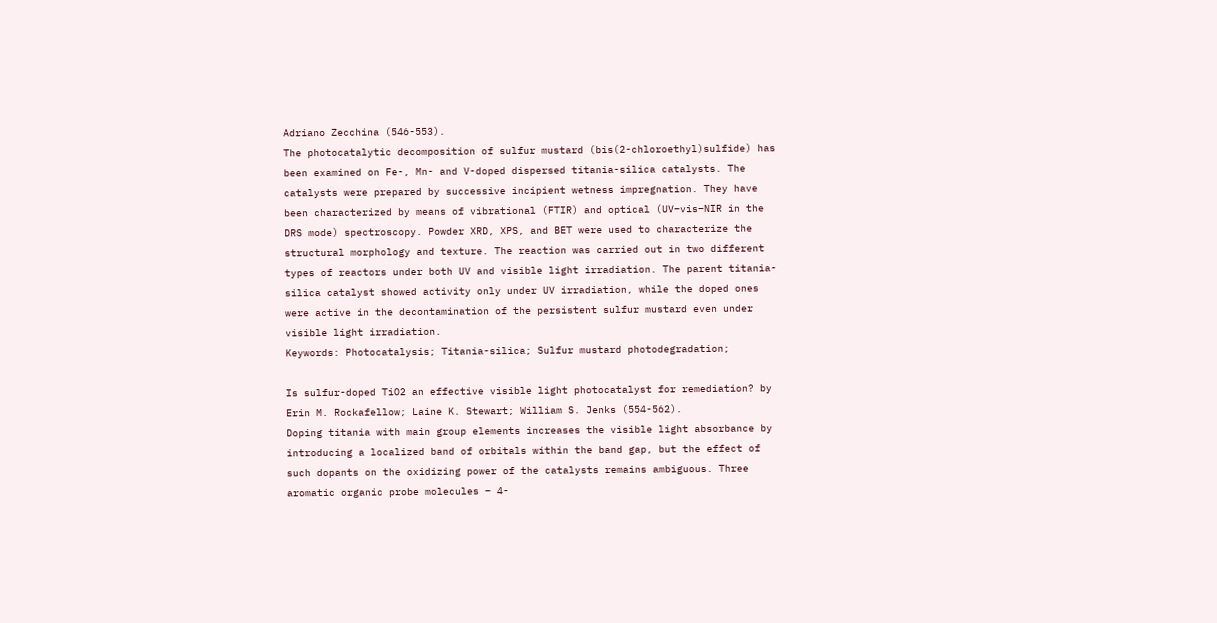Adriano Zecchina (546-553).
The photocatalytic decomposition of sulfur mustard (bis(2-chloroethyl)sulfide) has been examined on Fe-, Mn- and V-doped dispersed titania-silica catalysts. The catalysts were prepared by successive incipient wetness impregnation. They have been characterized by means of vibrational (FTIR) and optical (UV–vis–NIR in the DRS mode) spectroscopy. Powder XRD, XPS, and BET were used to characterize the structural morphology and texture. The reaction was carried out in two different types of reactors under both UV and visible light irradiation. The parent titania-silica catalyst showed activity only under UV irradiation, while the doped ones were active in the decontamination of the persistent sulfur mustard even under visible light irradiation.
Keywords: Photocatalysis; Titania-silica; Sulfur mustard photodegradation;

Is sulfur-doped TiO2 an effective visible light photocatalyst for remediation? by Erin M. Rockafellow; Laine K. Stewart; William S. Jenks (554-562).
Doping titania with main group elements increases the visible light absorbance by introducing a localized band of orbitals within the band gap, but the effect of such dopants on the oxidizing power of the catalysts remains ambiguous. Three aromatic organic probe molecules – 4-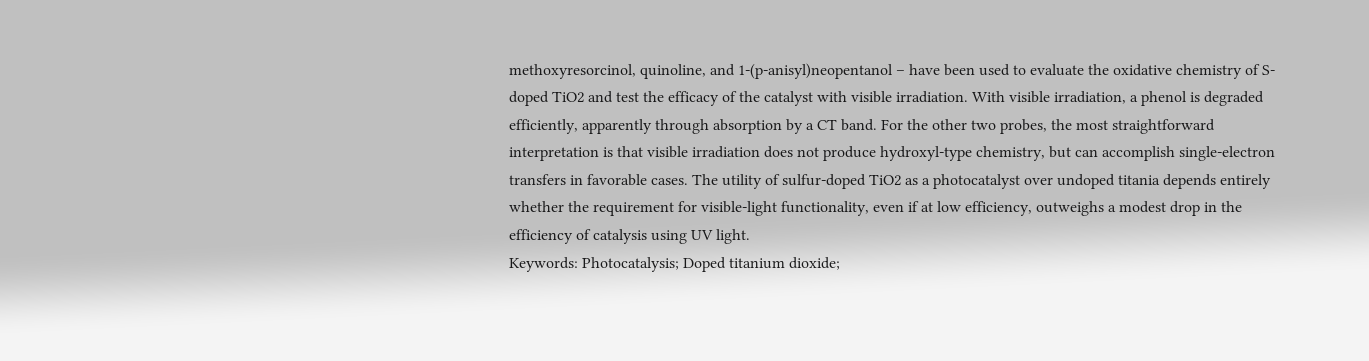methoxyresorcinol, quinoline, and 1-(p-anisyl)neopentanol – have been used to evaluate the oxidative chemistry of S-doped TiO2 and test the efficacy of the catalyst with visible irradiation. With visible irradiation, a phenol is degraded efficiently, apparently through absorption by a CT band. For the other two probes, the most straightforward interpretation is that visible irradiation does not produce hydroxyl-type chemistry, but can accomplish single-electron transfers in favorable cases. The utility of sulfur-doped TiO2 as a photocatalyst over undoped titania depends entirely whether the requirement for visible-light functionality, even if at low efficiency, outweighs a modest drop in the efficiency of catalysis using UV light.
Keywords: Photocatalysis; Doped titanium dioxide;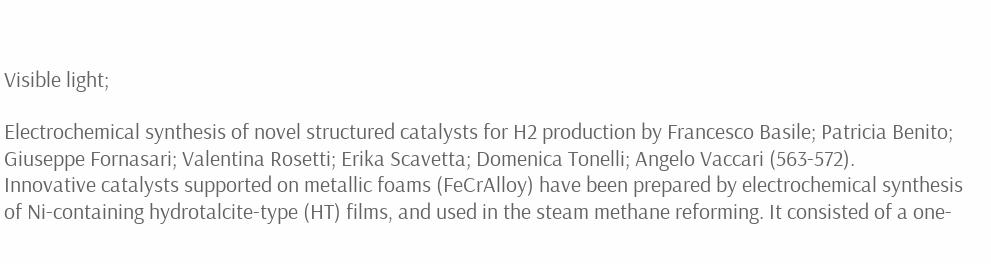Visible light;

Electrochemical synthesis of novel structured catalysts for H2 production by Francesco Basile; Patricia Benito; Giuseppe Fornasari; Valentina Rosetti; Erika Scavetta; Domenica Tonelli; Angelo Vaccari (563-572).
Innovative catalysts supported on metallic foams (FeCrAlloy) have been prepared by electrochemical synthesis of Ni-containing hydrotalcite-type (HT) films, and used in the steam methane reforming. It consisted of a one-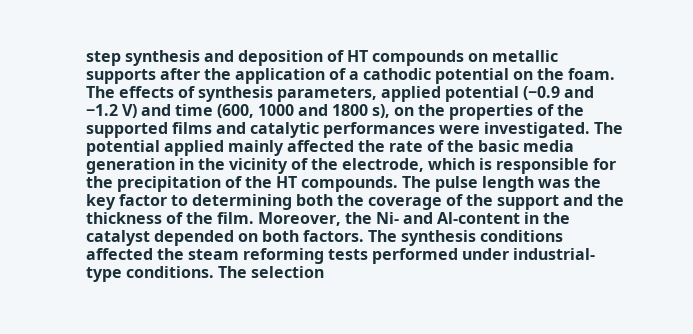step synthesis and deposition of HT compounds on metallic supports after the application of a cathodic potential on the foam. The effects of synthesis parameters, applied potential (−0.9 and −1.2 V) and time (600, 1000 and 1800 s), on the properties of the supported films and catalytic performances were investigated. The potential applied mainly affected the rate of the basic media generation in the vicinity of the electrode, which is responsible for the precipitation of the HT compounds. The pulse length was the key factor to determining both the coverage of the support and the thickness of the film. Moreover, the Ni- and Al-content in the catalyst depended on both factors. The synthesis conditions affected the steam reforming tests performed under industrial-type conditions. The selection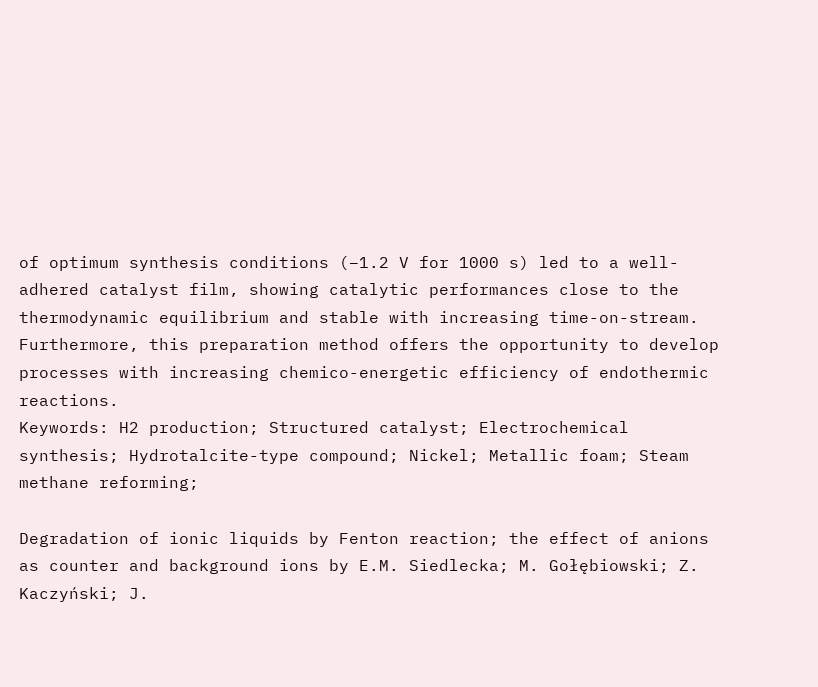of optimum synthesis conditions (−1.2 V for 1000 s) led to a well-adhered catalyst film, showing catalytic performances close to the thermodynamic equilibrium and stable with increasing time-on-stream. Furthermore, this preparation method offers the opportunity to develop processes with increasing chemico-energetic efficiency of endothermic reactions.
Keywords: H2 production; Structured catalyst; Electrochemical synthesis; Hydrotalcite-type compound; Nickel; Metallic foam; Steam methane reforming;

Degradation of ionic liquids by Fenton reaction; the effect of anions as counter and background ions by E.M. Siedlecka; M. Gołębiowski; Z. Kaczyński; J.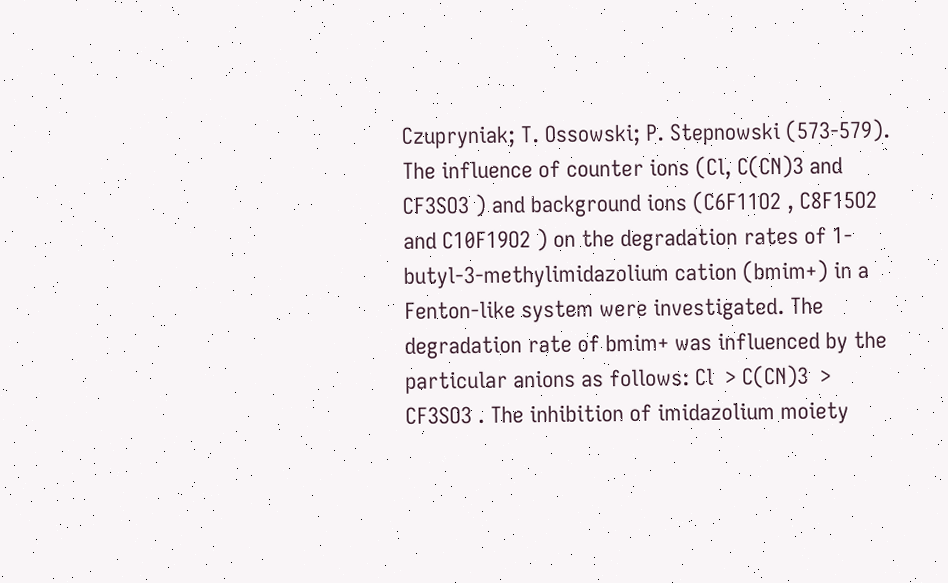Czupryniak; T. Ossowski; P. Stepnowski (573-579).
The influence of counter ions (Cl, C(CN)3 and CF3SO3 ) and background ions (C6F11O2 , C8F15O2 and C10F19O2 ) on the degradation rates of 1-butyl-3-methylimidazolium cation (bmim+) in a Fenton-like system were investigated. The degradation rate of bmim+ was influenced by the particular anions as follows: Cl  > C(CN)3  > CF3SO3 . The inhibition of imidazolium moiety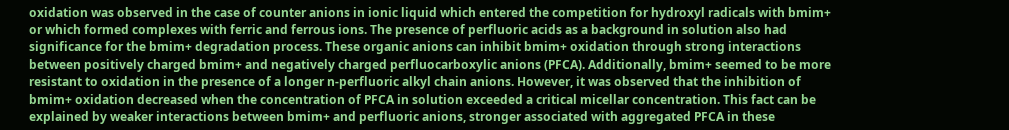oxidation was observed in the case of counter anions in ionic liquid which entered the competition for hydroxyl radicals with bmim+ or which formed complexes with ferric and ferrous ions. The presence of perfluoric acids as a background in solution also had significance for the bmim+ degradation process. These organic anions can inhibit bmim+ oxidation through strong interactions between positively charged bmim+ and negatively charged perfluocarboxylic anions (PFCA). Additionally, bmim+ seemed to be more resistant to oxidation in the presence of a longer n-perfluoric alkyl chain anions. However, it was observed that the inhibition of bmim+ oxidation decreased when the concentration of PFCA in solution exceeded a critical micellar concentration. This fact can be explained by weaker interactions between bmim+ and perfluoric anions, stronger associated with aggregated PFCA in these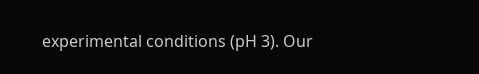experimental conditions (pH 3). Our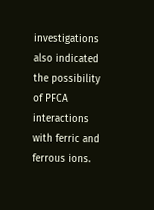investigations also indicated the possibility of PFCA interactions with ferric and ferrous ions.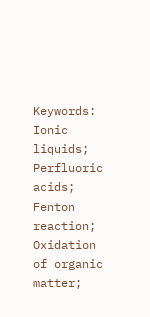Keywords: Ionic liquids; Perfluoric acids; Fenton reaction; Oxidation of organic matter;